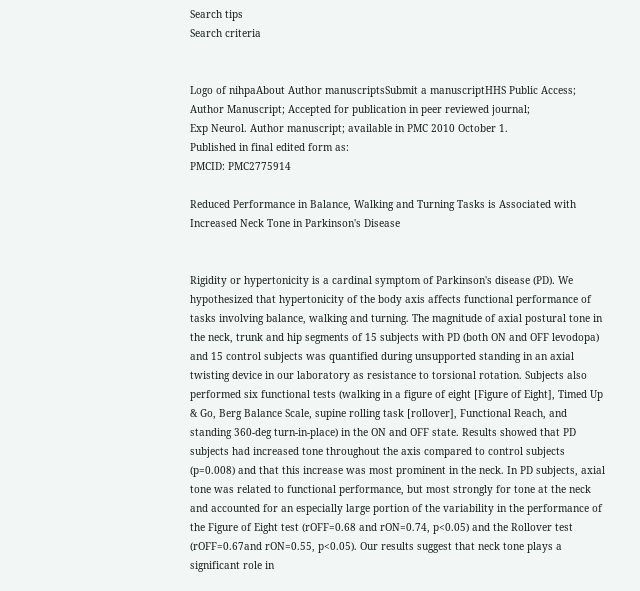Search tips
Search criteria


Logo of nihpaAbout Author manuscriptsSubmit a manuscriptHHS Public Access; Author Manuscript; Accepted for publication in peer reviewed journal;
Exp Neurol. Author manuscript; available in PMC 2010 October 1.
Published in final edited form as:
PMCID: PMC2775914

Reduced Performance in Balance, Walking and Turning Tasks is Associated with Increased Neck Tone in Parkinson's Disease


Rigidity or hypertonicity is a cardinal symptom of Parkinson's disease (PD). We hypothesized that hypertonicity of the body axis affects functional performance of tasks involving balance, walking and turning. The magnitude of axial postural tone in the neck, trunk and hip segments of 15 subjects with PD (both ON and OFF levodopa) and 15 control subjects was quantified during unsupported standing in an axial twisting device in our laboratory as resistance to torsional rotation. Subjects also performed six functional tests (walking in a figure of eight [Figure of Eight], Timed Up & Go, Berg Balance Scale, supine rolling task [rollover], Functional Reach, and standing 360-deg turn-in-place) in the ON and OFF state. Results showed that PD subjects had increased tone throughout the axis compared to control subjects (p=0.008) and that this increase was most prominent in the neck. In PD subjects, axial tone was related to functional performance, but most strongly for tone at the neck and accounted for an especially large portion of the variability in the performance of the Figure of Eight test (rOFF=0.68 and rON=0.74, p<0.05) and the Rollover test (rOFF=0.67and rON=0.55, p<0.05). Our results suggest that neck tone plays a significant role in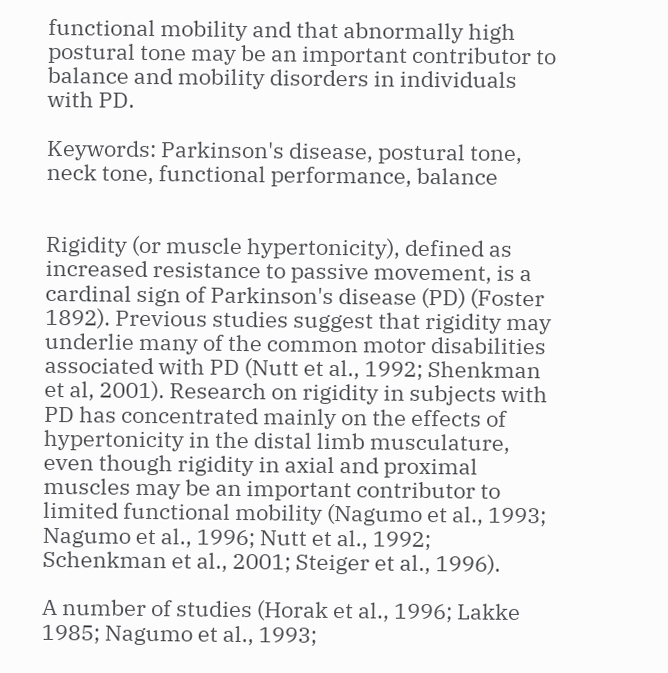functional mobility and that abnormally high postural tone may be an important contributor to balance and mobility disorders in individuals with PD.

Keywords: Parkinson's disease, postural tone, neck tone, functional performance, balance


Rigidity (or muscle hypertonicity), defined as increased resistance to passive movement, is a cardinal sign of Parkinson's disease (PD) (Foster 1892). Previous studies suggest that rigidity may underlie many of the common motor disabilities associated with PD (Nutt et al., 1992; Shenkman et al, 2001). Research on rigidity in subjects with PD has concentrated mainly on the effects of hypertonicity in the distal limb musculature, even though rigidity in axial and proximal muscles may be an important contributor to limited functional mobility (Nagumo et al., 1993; Nagumo et al., 1996; Nutt et al., 1992; Schenkman et al., 2001; Steiger et al., 1996).

A number of studies (Horak et al., 1996; Lakke 1985; Nagumo et al., 1993;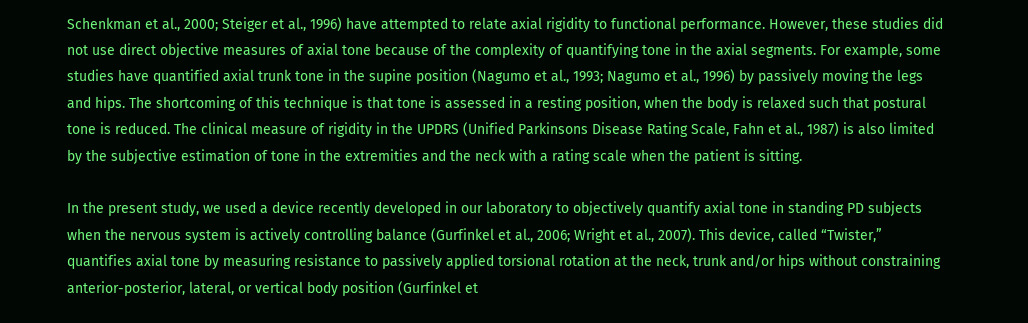Schenkman et al., 2000; Steiger et al., 1996) have attempted to relate axial rigidity to functional performance. However, these studies did not use direct objective measures of axial tone because of the complexity of quantifying tone in the axial segments. For example, some studies have quantified axial trunk tone in the supine position (Nagumo et al., 1993; Nagumo et al., 1996) by passively moving the legs and hips. The shortcoming of this technique is that tone is assessed in a resting position, when the body is relaxed such that postural tone is reduced. The clinical measure of rigidity in the UPDRS (Unified Parkinsons Disease Rating Scale, Fahn et al., 1987) is also limited by the subjective estimation of tone in the extremities and the neck with a rating scale when the patient is sitting.

In the present study, we used a device recently developed in our laboratory to objectively quantify axial tone in standing PD subjects when the nervous system is actively controlling balance (Gurfinkel et al., 2006; Wright et al., 2007). This device, called “Twister,” quantifies axial tone by measuring resistance to passively applied torsional rotation at the neck, trunk and/or hips without constraining anterior-posterior, lateral, or vertical body position (Gurfinkel et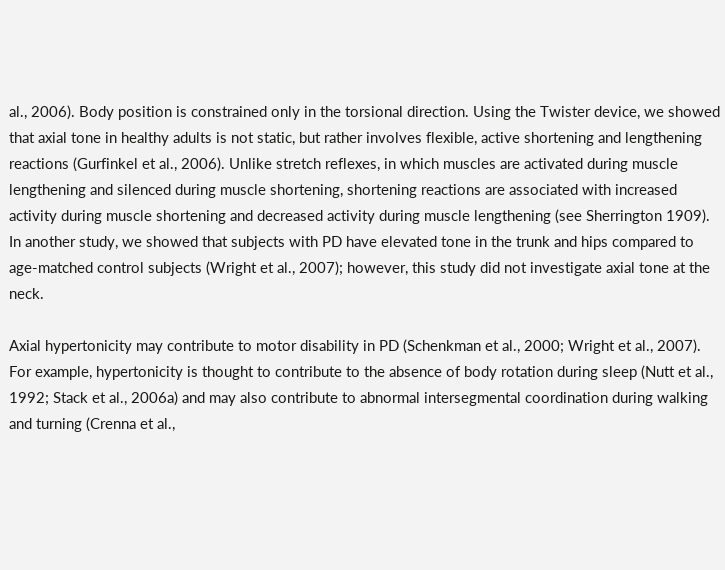al., 2006). Body position is constrained only in the torsional direction. Using the Twister device, we showed that axial tone in healthy adults is not static, but rather involves flexible, active shortening and lengthening reactions (Gurfinkel et al., 2006). Unlike stretch reflexes, in which muscles are activated during muscle lengthening and silenced during muscle shortening, shortening reactions are associated with increased activity during muscle shortening and decreased activity during muscle lengthening (see Sherrington 1909). In another study, we showed that subjects with PD have elevated tone in the trunk and hips compared to age-matched control subjects (Wright et al., 2007); however, this study did not investigate axial tone at the neck.

Axial hypertonicity may contribute to motor disability in PD (Schenkman et al., 2000; Wright et al., 2007). For example, hypertonicity is thought to contribute to the absence of body rotation during sleep (Nutt et al., 1992; Stack et al., 2006a) and may also contribute to abnormal intersegmental coordination during walking and turning (Crenna et al.,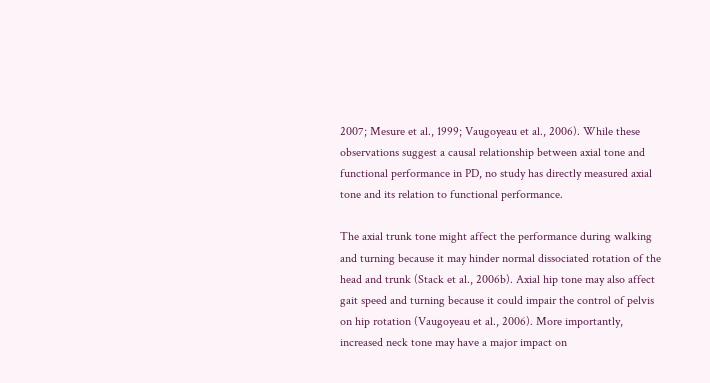2007; Mesure et al., 1999; Vaugoyeau et al., 2006). While these observations suggest a causal relationship between axial tone and functional performance in PD, no study has directly measured axial tone and its relation to functional performance.

The axial trunk tone might affect the performance during walking and turning because it may hinder normal dissociated rotation of the head and trunk (Stack et al., 2006b). Axial hip tone may also affect gait speed and turning because it could impair the control of pelvis on hip rotation (Vaugoyeau et al., 2006). More importantly, increased neck tone may have a major impact on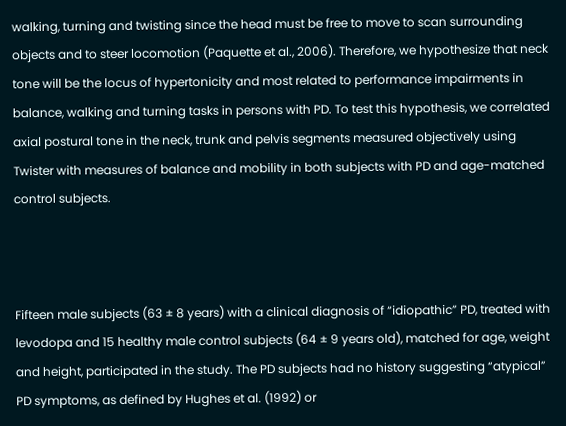walking, turning and twisting since the head must be free to move to scan surrounding objects and to steer locomotion (Paquette et al., 2006). Therefore, we hypothesize that neck tone will be the locus of hypertonicity and most related to performance impairments in balance, walking and turning tasks in persons with PD. To test this hypothesis, we correlated axial postural tone in the neck, trunk and pelvis segments measured objectively using Twister with measures of balance and mobility in both subjects with PD and age-matched control subjects.



Fifteen male subjects (63 ± 8 years) with a clinical diagnosis of “idiopathic” PD, treated with levodopa and 15 healthy male control subjects (64 ± 9 years old), matched for age, weight and height, participated in the study. The PD subjects had no history suggesting “atypical” PD symptoms, as defined by Hughes et al. (1992) or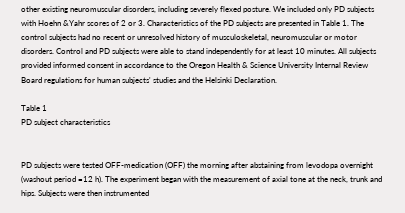other existing neuromuscular disorders, including severely flexed posture. We included only PD subjects with Hoehn &Yahr scores of 2 or 3. Characteristics of the PD subjects are presented in Table 1. The control subjects had no recent or unresolved history of musculoskeletal, neuromuscular or motor disorders. Control and PD subjects were able to stand independently for at least 10 minutes. All subjects provided informed consent in accordance to the Oregon Health & Science University Internal Review Board regulations for human subjects' studies and the Helsinki Declaration.

Table 1
PD subject characteristics


PD subjects were tested OFF-medication (OFF) the morning after abstaining from levodopa overnight (washout period =12 h). The experiment began with the measurement of axial tone at the neck, trunk and hips. Subjects were then instrumented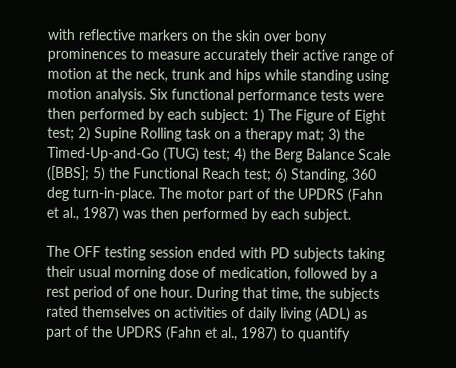with reflective markers on the skin over bony prominences to measure accurately their active range of motion at the neck, trunk and hips while standing using motion analysis. Six functional performance tests were then performed by each subject: 1) The Figure of Eight test; 2) Supine Rolling task on a therapy mat; 3) the Timed-Up-and-Go (TUG) test; 4) the Berg Balance Scale ([BBS]; 5) the Functional Reach test; 6) Standing, 360 deg turn-in-place. The motor part of the UPDRS (Fahn et al., 1987) was then performed by each subject.

The OFF testing session ended with PD subjects taking their usual morning dose of medication, followed by a rest period of one hour. During that time, the subjects rated themselves on activities of daily living (ADL) as part of the UPDRS (Fahn et al., 1987) to quantify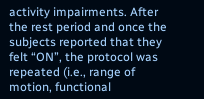activity impairments. After the rest period and once the subjects reported that they felt “ON”, the protocol was repeated (i.e., range of motion, functional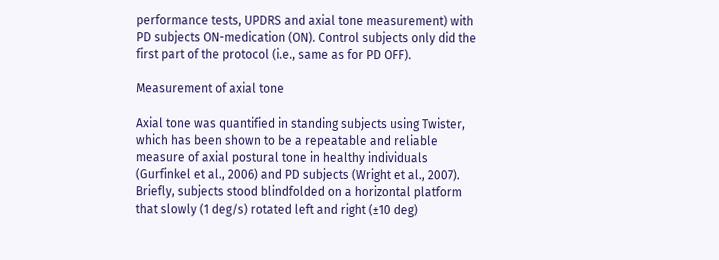performance tests, UPDRS and axial tone measurement) with PD subjects ON-medication (ON). Control subjects only did the first part of the protocol (i.e., same as for PD OFF).

Measurement of axial tone

Axial tone was quantified in standing subjects using Twister, which has been shown to be a repeatable and reliable measure of axial postural tone in healthy individuals (Gurfinkel et al., 2006) and PD subjects (Wright et al., 2007). Briefly, subjects stood blindfolded on a horizontal platform that slowly (1 deg/s) rotated left and right (±10 deg)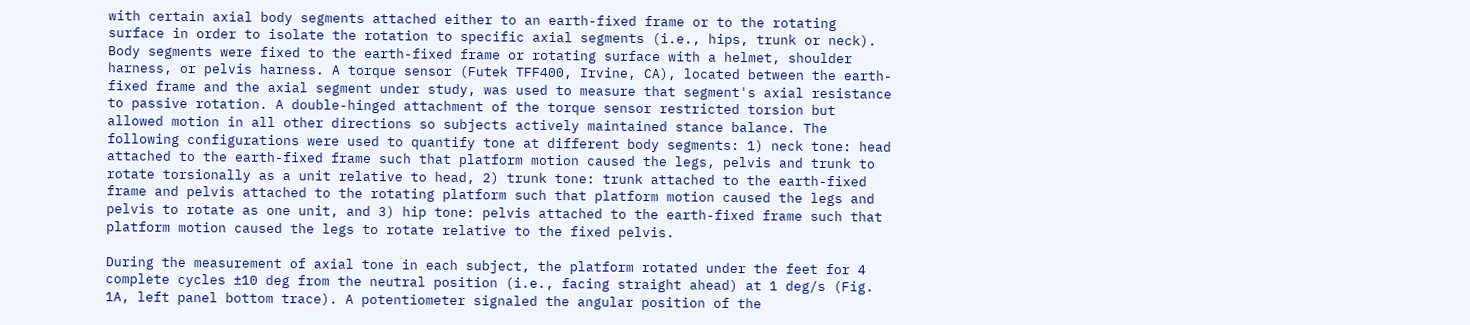with certain axial body segments attached either to an earth-fixed frame or to the rotating surface in order to isolate the rotation to specific axial segments (i.e., hips, trunk or neck). Body segments were fixed to the earth-fixed frame or rotating surface with a helmet, shoulder harness, or pelvis harness. A torque sensor (Futek TFF400, Irvine, CA), located between the earth-fixed frame and the axial segment under study, was used to measure that segment's axial resistance to passive rotation. A double-hinged attachment of the torque sensor restricted torsion but allowed motion in all other directions so subjects actively maintained stance balance. The following configurations were used to quantify tone at different body segments: 1) neck tone: head attached to the earth-fixed frame such that platform motion caused the legs, pelvis and trunk to rotate torsionally as a unit relative to head, 2) trunk tone: trunk attached to the earth-fixed frame and pelvis attached to the rotating platform such that platform motion caused the legs and pelvis to rotate as one unit, and 3) hip tone: pelvis attached to the earth-fixed frame such that platform motion caused the legs to rotate relative to the fixed pelvis.

During the measurement of axial tone in each subject, the platform rotated under the feet for 4 complete cycles ±10 deg from the neutral position (i.e., facing straight ahead) at 1 deg/s (Fig. 1A, left panel bottom trace). A potentiometer signaled the angular position of the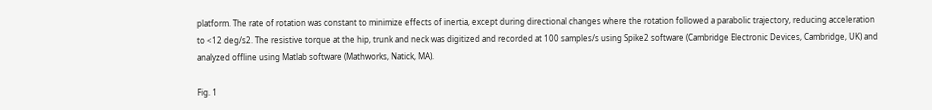platform. The rate of rotation was constant to minimize effects of inertia, except during directional changes where the rotation followed a parabolic trajectory, reducing acceleration to <12 deg/s2. The resistive torque at the hip, trunk and neck was digitized and recorded at 100 samples/s using Spike2 software (Cambridge Electronic Devices, Cambridge, UK) and analyzed offline using Matlab software (Mathworks, Natick, MA).

Fig. 1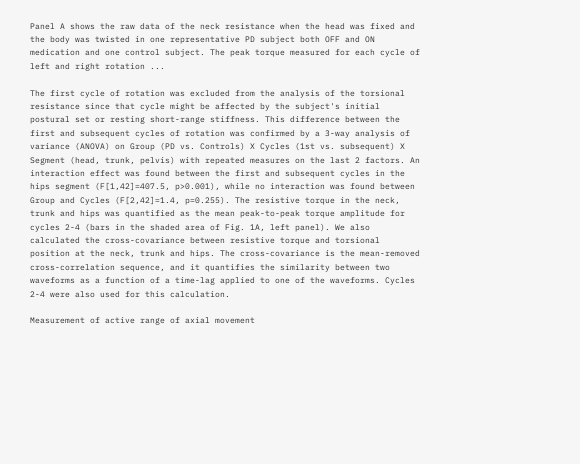Panel A shows the raw data of the neck resistance when the head was fixed and the body was twisted in one representative PD subject both OFF and ON medication and one control subject. The peak torque measured for each cycle of left and right rotation ...

The first cycle of rotation was excluded from the analysis of the torsional resistance since that cycle might be affected by the subject's initial postural set or resting short-range stiffness. This difference between the first and subsequent cycles of rotation was confirmed by a 3-way analysis of variance (ANOVA) on Group (PD vs. Controls) X Cycles (1st vs. subsequent) X Segment (head, trunk, pelvis) with repeated measures on the last 2 factors. An interaction effect was found between the first and subsequent cycles in the hips segment (F[1,42]=407.5, p>0.001), while no interaction was found between Group and Cycles (F[2,42]=1.4, p=0.255). The resistive torque in the neck, trunk and hips was quantified as the mean peak-to-peak torque amplitude for cycles 2-4 (bars in the shaded area of Fig. 1A, left panel). We also calculated the cross-covariance between resistive torque and torsional position at the neck, trunk and hips. The cross-covariance is the mean-removed cross-correlation sequence, and it quantifies the similarity between two waveforms as a function of a time-lag applied to one of the waveforms. Cycles 2-4 were also used for this calculation.

Measurement of active range of axial movement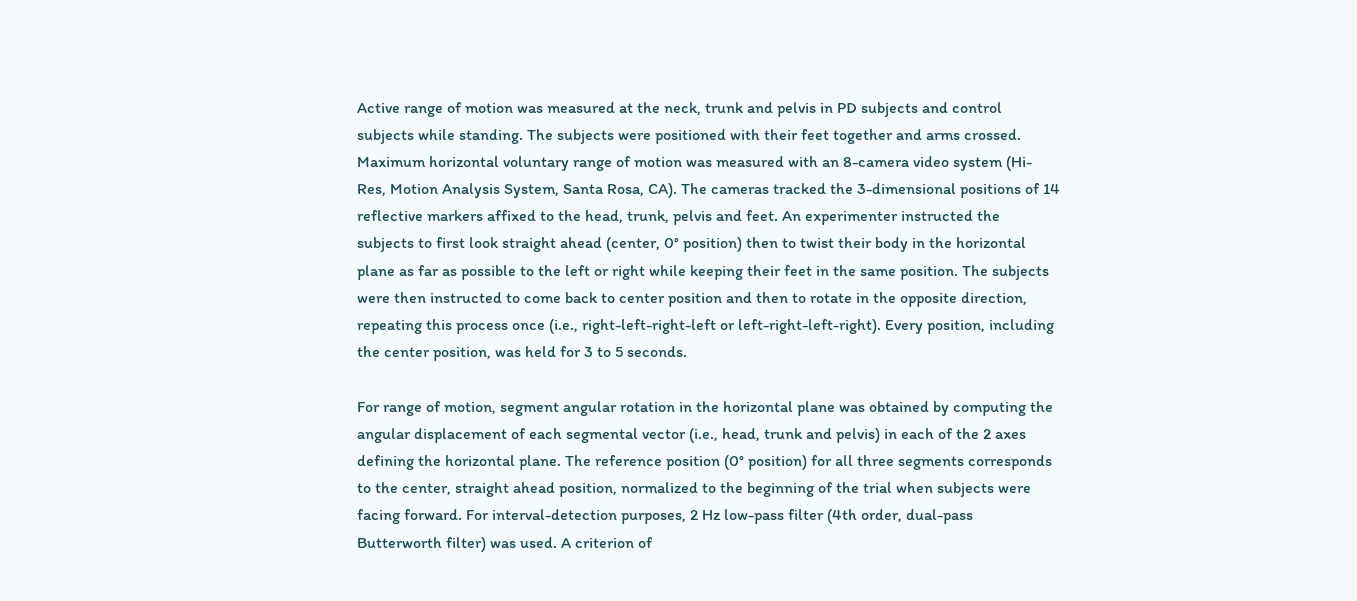Active range of motion was measured at the neck, trunk and pelvis in PD subjects and control subjects while standing. The subjects were positioned with their feet together and arms crossed. Maximum horizontal voluntary range of motion was measured with an 8-camera video system (Hi-Res, Motion Analysis System, Santa Rosa, CA). The cameras tracked the 3-dimensional positions of 14 reflective markers affixed to the head, trunk, pelvis and feet. An experimenter instructed the subjects to first look straight ahead (center, 0° position) then to twist their body in the horizontal plane as far as possible to the left or right while keeping their feet in the same position. The subjects were then instructed to come back to center position and then to rotate in the opposite direction, repeating this process once (i.e., right-left-right-left or left-right-left-right). Every position, including the center position, was held for 3 to 5 seconds.

For range of motion, segment angular rotation in the horizontal plane was obtained by computing the angular displacement of each segmental vector (i.e., head, trunk and pelvis) in each of the 2 axes defining the horizontal plane. The reference position (0° position) for all three segments corresponds to the center, straight ahead position, normalized to the beginning of the trial when subjects were facing forward. For interval-detection purposes, 2 Hz low-pass filter (4th order, dual-pass Butterworth filter) was used. A criterion of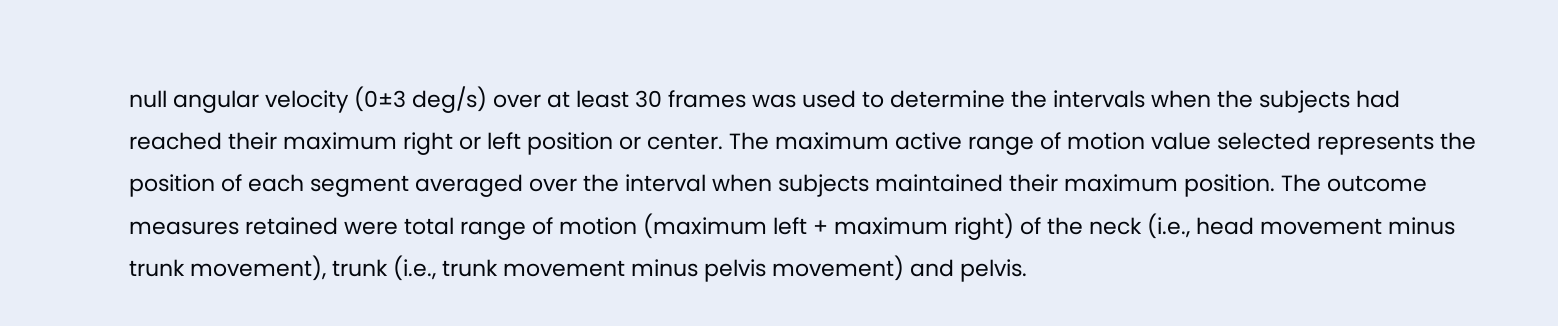null angular velocity (0±3 deg/s) over at least 30 frames was used to determine the intervals when the subjects had reached their maximum right or left position or center. The maximum active range of motion value selected represents the position of each segment averaged over the interval when subjects maintained their maximum position. The outcome measures retained were total range of motion (maximum left + maximum right) of the neck (i.e., head movement minus trunk movement), trunk (i.e., trunk movement minus pelvis movement) and pelvis.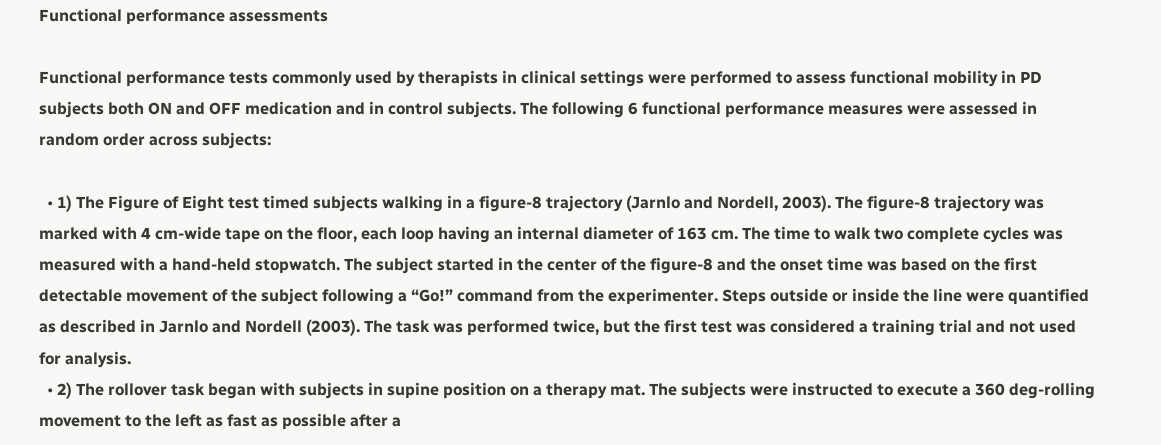Functional performance assessments

Functional performance tests commonly used by therapists in clinical settings were performed to assess functional mobility in PD subjects both ON and OFF medication and in control subjects. The following 6 functional performance measures were assessed in random order across subjects:

  • 1) The Figure of Eight test timed subjects walking in a figure-8 trajectory (Jarnlo and Nordell, 2003). The figure-8 trajectory was marked with 4 cm-wide tape on the floor, each loop having an internal diameter of 163 cm. The time to walk two complete cycles was measured with a hand-held stopwatch. The subject started in the center of the figure-8 and the onset time was based on the first detectable movement of the subject following a “Go!” command from the experimenter. Steps outside or inside the line were quantified as described in Jarnlo and Nordell (2003). The task was performed twice, but the first test was considered a training trial and not used for analysis.
  • 2) The rollover task began with subjects in supine position on a therapy mat. The subjects were instructed to execute a 360 deg-rolling movement to the left as fast as possible after a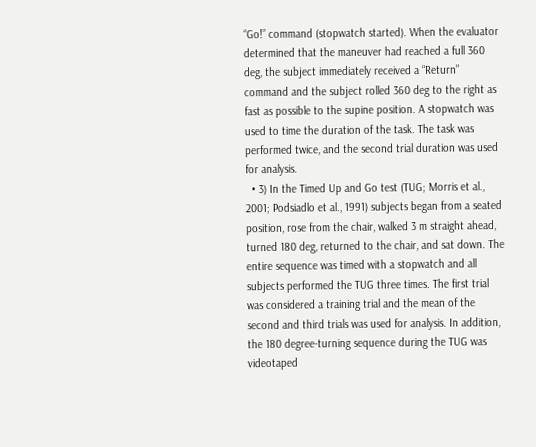“Go!” command (stopwatch started). When the evaluator determined that the maneuver had reached a full 360 deg, the subject immediately received a “Return” command and the subject rolled 360 deg to the right as fast as possible to the supine position. A stopwatch was used to time the duration of the task. The task was performed twice, and the second trial duration was used for analysis.
  • 3) In the Timed Up and Go test (TUG; Morris et al., 2001; Podsiadlo et al., 1991) subjects began from a seated position, rose from the chair, walked 3 m straight ahead, turned 180 deg, returned to the chair, and sat down. The entire sequence was timed with a stopwatch and all subjects performed the TUG three times. The first trial was considered a training trial and the mean of the second and third trials was used for analysis. In addition, the 180 degree-turning sequence during the TUG was videotaped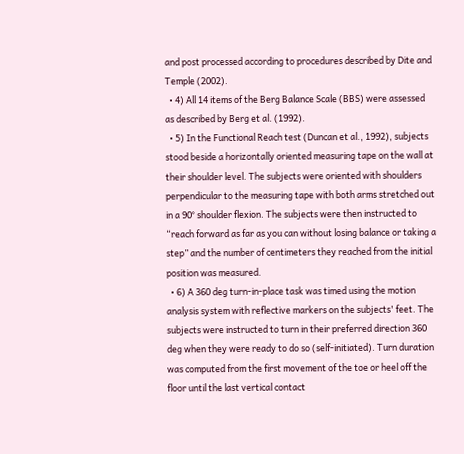and post processed according to procedures described by Dite and Temple (2002).
  • 4) All 14 items of the Berg Balance Scale (BBS) were assessed as described by Berg et al. (1992).
  • 5) In the Functional Reach test (Duncan et al., 1992), subjects stood beside a horizontally oriented measuring tape on the wall at their shoulder level. The subjects were oriented with shoulders perpendicular to the measuring tape with both arms stretched out in a 90° shoulder flexion. The subjects were then instructed to “reach forward as far as you can without losing balance or taking a step” and the number of centimeters they reached from the initial position was measured.
  • 6) A 360 deg turn-in-place task was timed using the motion analysis system with reflective markers on the subjects' feet. The subjects were instructed to turn in their preferred direction 360 deg when they were ready to do so (self-initiated). Turn duration was computed from the first movement of the toe or heel off the floor until the last vertical contact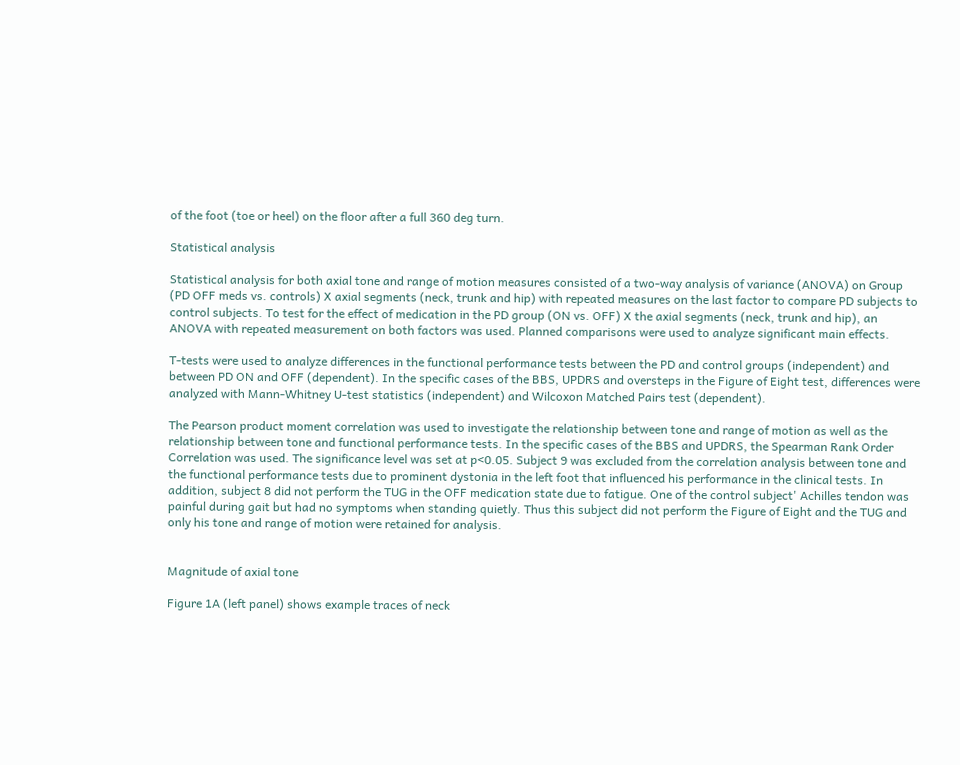of the foot (toe or heel) on the floor after a full 360 deg turn.

Statistical analysis

Statistical analysis for both axial tone and range of motion measures consisted of a two-way analysis of variance (ANOVA) on Group (PD OFF meds vs. controls) X axial segments (neck, trunk and hip) with repeated measures on the last factor to compare PD subjects to control subjects. To test for the effect of medication in the PD group (ON vs. OFF) X the axial segments (neck, trunk and hip), an ANOVA with repeated measurement on both factors was used. Planned comparisons were used to analyze significant main effects.

T-tests were used to analyze differences in the functional performance tests between the PD and control groups (independent) and between PD ON and OFF (dependent). In the specific cases of the BBS, UPDRS and oversteps in the Figure of Eight test, differences were analyzed with Mann-Whitney U-test statistics (independent) and Wilcoxon Matched Pairs test (dependent).

The Pearson product moment correlation was used to investigate the relationship between tone and range of motion as well as the relationship between tone and functional performance tests. In the specific cases of the BBS and UPDRS, the Spearman Rank Order Correlation was used. The significance level was set at p<0.05. Subject 9 was excluded from the correlation analysis between tone and the functional performance tests due to prominent dystonia in the left foot that influenced his performance in the clinical tests. In addition, subject 8 did not perform the TUG in the OFF medication state due to fatigue. One of the control subject' Achilles tendon was painful during gait but had no symptoms when standing quietly. Thus this subject did not perform the Figure of Eight and the TUG and only his tone and range of motion were retained for analysis.


Magnitude of axial tone

Figure 1A (left panel) shows example traces of neck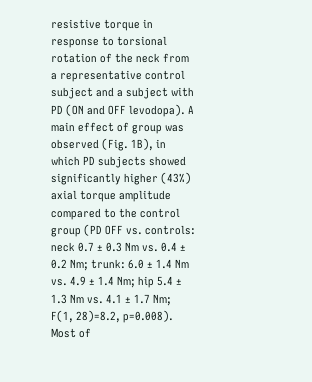resistive torque in response to torsional rotation of the neck from a representative control subject and a subject with PD (ON and OFF levodopa). A main effect of group was observed (Fig. 1B), in which PD subjects showed significantly higher (43%) axial torque amplitude compared to the control group (PD OFF vs. controls: neck 0.7 ± 0.3 Nm vs. 0.4 ± 0.2 Nm; trunk: 6.0 ± 1.4 Nm vs. 4.9 ± 1.4 Nm; hip 5.4 ± 1.3 Nm vs. 4.1 ± 1.7 Nm; F(1, 28)=8.2, p=0.008). Most of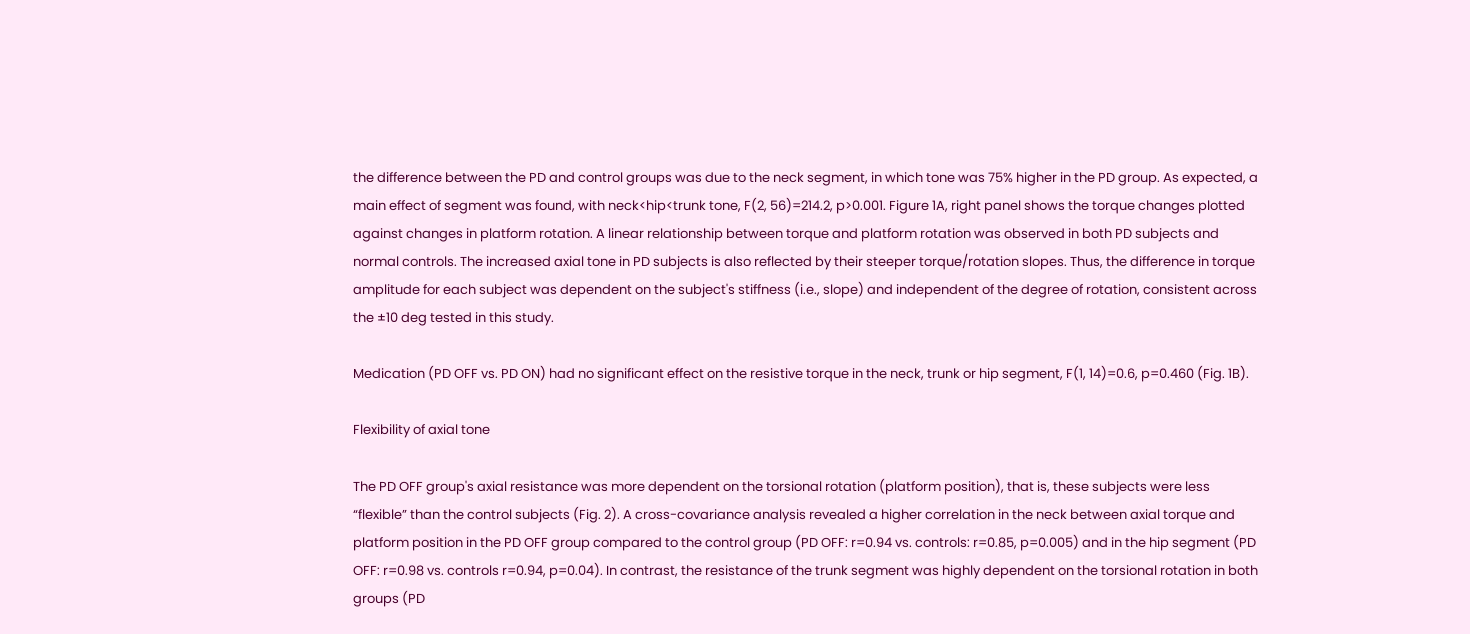the difference between the PD and control groups was due to the neck segment, in which tone was 75% higher in the PD group. As expected, a main effect of segment was found, with neck<hip<trunk tone, F(2, 56)=214.2, p>0.001. Figure 1A, right panel shows the torque changes plotted against changes in platform rotation. A linear relationship between torque and platform rotation was observed in both PD subjects and normal controls. The increased axial tone in PD subjects is also reflected by their steeper torque/rotation slopes. Thus, the difference in torque amplitude for each subject was dependent on the subject's stiffness (i.e., slope) and independent of the degree of rotation, consistent across the ±10 deg tested in this study.

Medication (PD OFF vs. PD ON) had no significant effect on the resistive torque in the neck, trunk or hip segment, F(1, 14)=0.6, p=0.460 (Fig. 1B).

Flexibility of axial tone

The PD OFF group's axial resistance was more dependent on the torsional rotation (platform position), that is, these subjects were less “flexible” than the control subjects (Fig. 2). A cross-covariance analysis revealed a higher correlation in the neck between axial torque and platform position in the PD OFF group compared to the control group (PD OFF: r=0.94 vs. controls: r=0.85, p=0.005) and in the hip segment (PD OFF: r=0.98 vs. controls r=0.94, p=0.04). In contrast, the resistance of the trunk segment was highly dependent on the torsional rotation in both groups (PD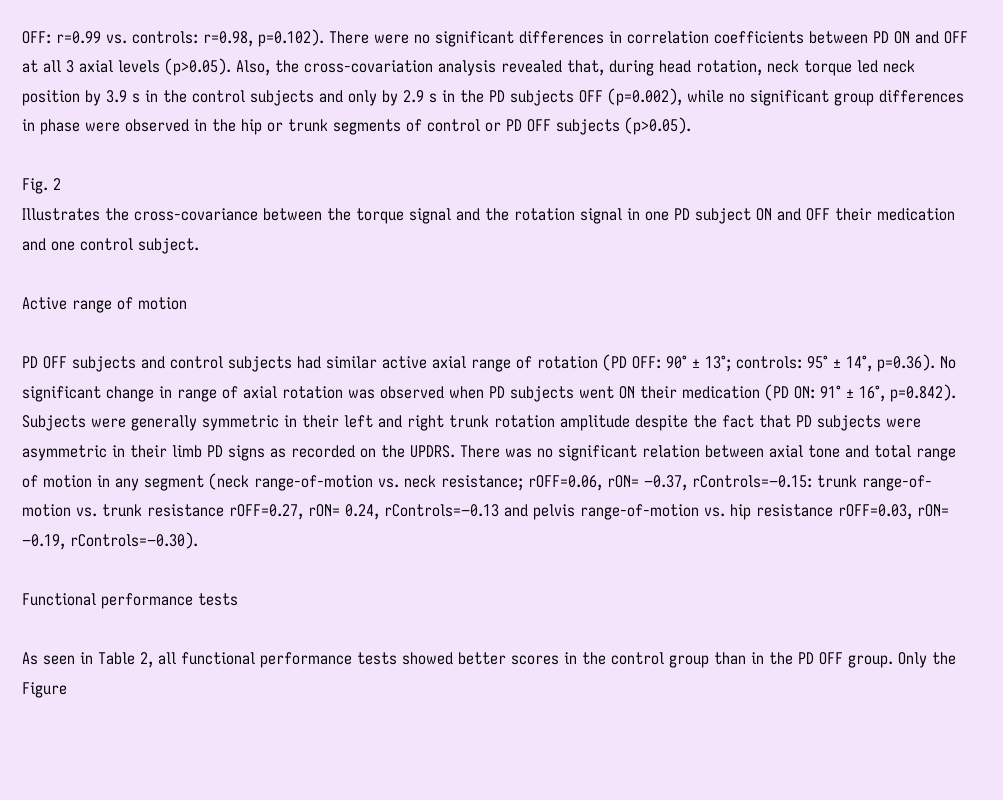OFF: r=0.99 vs. controls: r=0.98, p=0.102). There were no significant differences in correlation coefficients between PD ON and OFF at all 3 axial levels (p>0.05). Also, the cross-covariation analysis revealed that, during head rotation, neck torque led neck position by 3.9 s in the control subjects and only by 2.9 s in the PD subjects OFF (p=0.002), while no significant group differences in phase were observed in the hip or trunk segments of control or PD OFF subjects (p>0.05).

Fig. 2
Illustrates the cross-covariance between the torque signal and the rotation signal in one PD subject ON and OFF their medication and one control subject.

Active range of motion

PD OFF subjects and control subjects had similar active axial range of rotation (PD OFF: 90° ± 13°; controls: 95° ± 14°, p=0.36). No significant change in range of axial rotation was observed when PD subjects went ON their medication (PD ON: 91° ± 16°, p=0.842). Subjects were generally symmetric in their left and right trunk rotation amplitude despite the fact that PD subjects were asymmetric in their limb PD signs as recorded on the UPDRS. There was no significant relation between axial tone and total range of motion in any segment (neck range-of-motion vs. neck resistance; rOFF=0.06, rON= −0.37, rControls=−0.15: trunk range-of-motion vs. trunk resistance rOFF=0.27, rON= 0.24, rControls=−0.13 and pelvis range-of-motion vs. hip resistance rOFF=0.03, rON= −0.19, rControls=−0.30).

Functional performance tests

As seen in Table 2, all functional performance tests showed better scores in the control group than in the PD OFF group. Only the Figure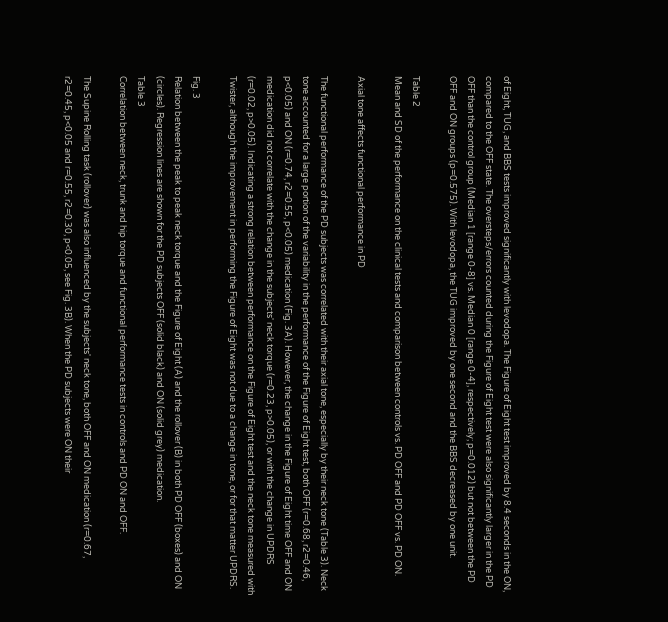of Eight, TUG, and BBS tests improved significantly with levodopa. The Figure of Eight test improved by 8.4 seconds in the ON, compared to the OFF state. The oversteps/errors counted during the Figure of Eight test were also significantly larger in the PD OFF than the control group (Median 1 [range 0-8] vs. Median 0 [range 0-4], respectively; p=0.012) but not between the PD OFF and ON groups (p=0.575). With levodopa, the TUG improved by one second and the BBS decreased by one unit.

Table 2
Mean and SD of the performance on the clinical tests and comparison between controls vs. PD OFF and PD OFF vs. PD ON.

Axial tone affects functional performance in PD

The functional performance of the PD subjects was correlated with their axial tone, especially by their neck tone (Table 3). Neck tone accounted for a large portion of the variability in the performance of the Figure of Eight test, both OFF (r=0.68, r2=0.46, p<0.05) and ON (r=0.74, r2=0.55, p<0.05) medication (Fig. 3A). However, the change in the Figure of Eight time OFF and ON medication did not correlate with the change in the subjects' neck torque (r=0.23, p>0.05), or with the change in UPDRS (r=0.02, p>0.05). Indicating a strong relation between performance on the Figure of Eight test and the neck tone measured with Twister, although the improvement in performing the Figure of Eight was not due to a change in tone, or for that matter UPDRS.

Fig. 3
Relation between the peak to peak neck torque and the Figure of Eight (A) and the rollover (B) in both PD OFF (boxes) and ON (circles). Regression lines are shown for the PD subjects OFF (solid black) and ON (solid grey) medication.
Table 3
Correlation between neck, trunk and hip torque and functional performance tests in controls and PD ON and OFF.

The Supine Rolling task (rollover) was also influenced by the subjects' neck tone, both OFF and ON medication (r=0.67, r2=0.45, p<0.05 and r=0.55, r2=0.30, p<0.05, see Fig. 3B). When the PD subjects were ON their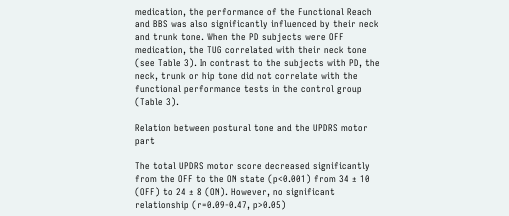medication, the performance of the Functional Reach and BBS was also significantly influenced by their neck and trunk tone. When the PD subjects were OFF medication, the TUG correlated with their neck tone (see Table 3). In contrast to the subjects with PD, the neck, trunk or hip tone did not correlate with the functional performance tests in the control group (Table 3).

Relation between postural tone and the UPDRS motor part

The total UPDRS motor score decreased significantly from the OFF to the ON state (p<0.001) from 34 ± 10 (OFF) to 24 ± 8 (ON). However, no significant relationship (r=0.09-0.47, p>0.05)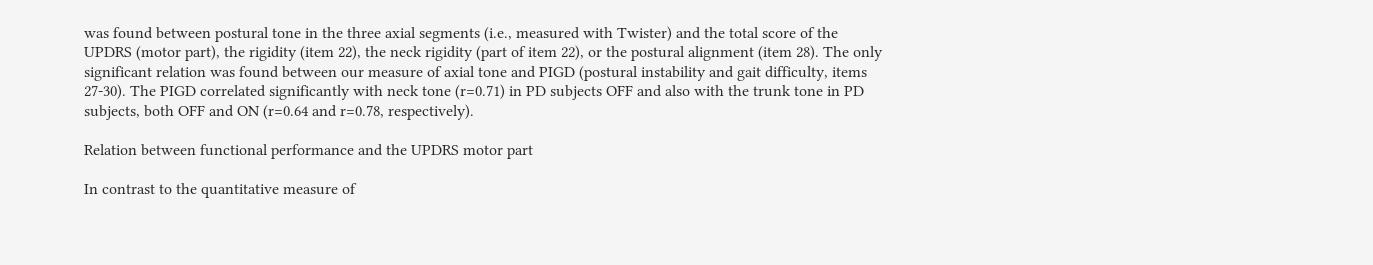was found between postural tone in the three axial segments (i.e., measured with Twister) and the total score of the UPDRS (motor part), the rigidity (item 22), the neck rigidity (part of item 22), or the postural alignment (item 28). The only significant relation was found between our measure of axial tone and PIGD (postural instability and gait difficulty, items 27-30). The PIGD correlated significantly with neck tone (r=0.71) in PD subjects OFF and also with the trunk tone in PD subjects, both OFF and ON (r=0.64 and r=0.78, respectively).

Relation between functional performance and the UPDRS motor part

In contrast to the quantitative measure of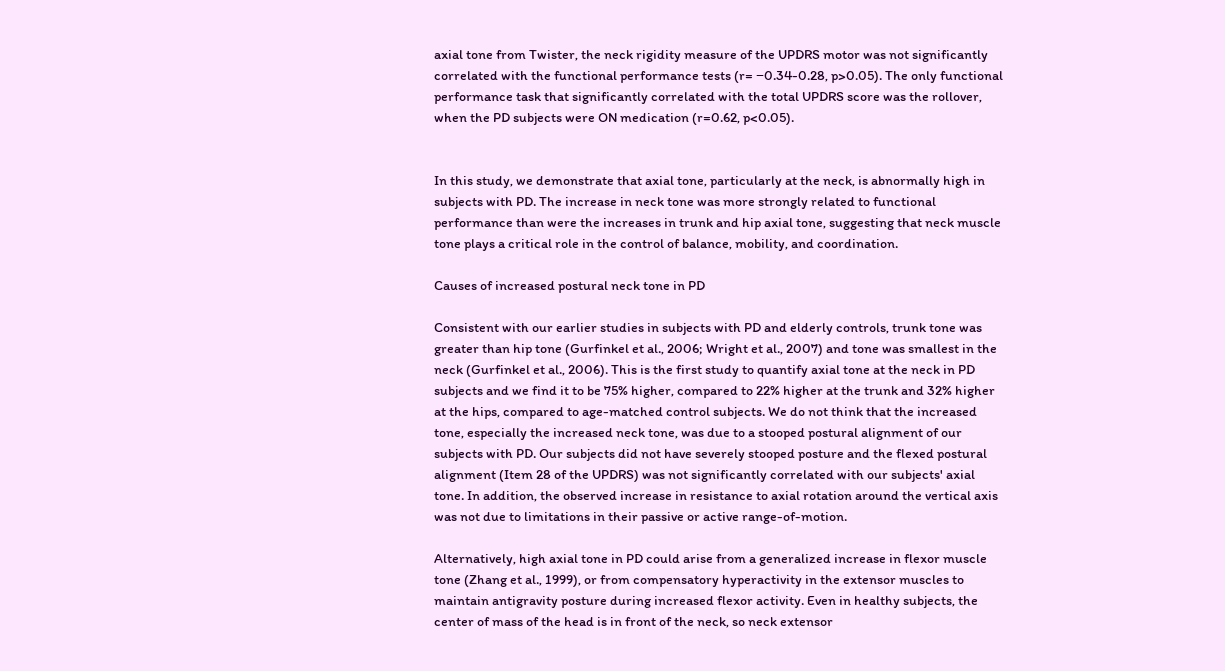axial tone from Twister, the neck rigidity measure of the UPDRS motor was not significantly correlated with the functional performance tests (r= −0.34-0.28, p>0.05). The only functional performance task that significantly correlated with the total UPDRS score was the rollover, when the PD subjects were ON medication (r=0.62, p<0.05).


In this study, we demonstrate that axial tone, particularly at the neck, is abnormally high in subjects with PD. The increase in neck tone was more strongly related to functional performance than were the increases in trunk and hip axial tone, suggesting that neck muscle tone plays a critical role in the control of balance, mobility, and coordination.

Causes of increased postural neck tone in PD

Consistent with our earlier studies in subjects with PD and elderly controls, trunk tone was greater than hip tone (Gurfinkel et al., 2006; Wright et al., 2007) and tone was smallest in the neck (Gurfinkel et al., 2006). This is the first study to quantify axial tone at the neck in PD subjects and we find it to be 75% higher, compared to 22% higher at the trunk and 32% higher at the hips, compared to age-matched control subjects. We do not think that the increased tone, especially the increased neck tone, was due to a stooped postural alignment of our subjects with PD. Our subjects did not have severely stooped posture and the flexed postural alignment (Item 28 of the UPDRS) was not significantly correlated with our subjects' axial tone. In addition, the observed increase in resistance to axial rotation around the vertical axis was not due to limitations in their passive or active range-of-motion.

Alternatively, high axial tone in PD could arise from a generalized increase in flexor muscle tone (Zhang et al., 1999), or from compensatory hyperactivity in the extensor muscles to maintain antigravity posture during increased flexor activity. Even in healthy subjects, the center of mass of the head is in front of the neck, so neck extensor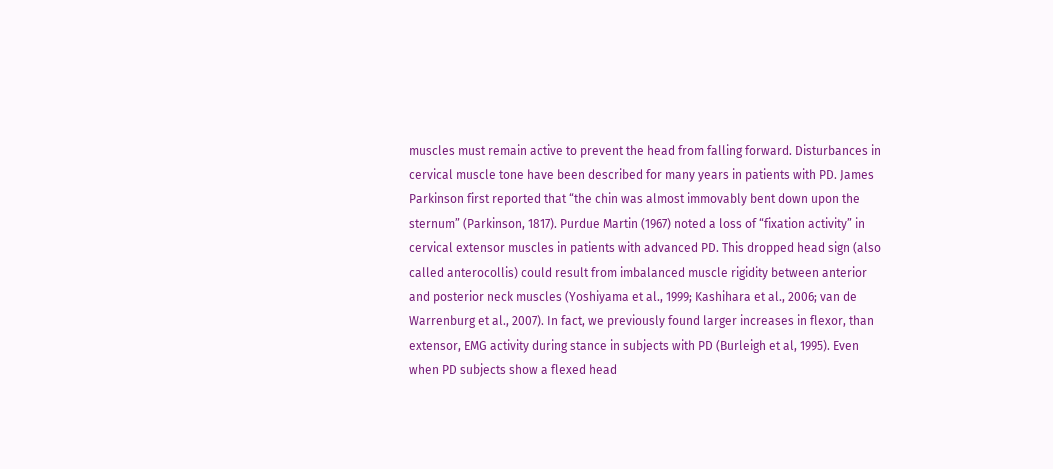muscles must remain active to prevent the head from falling forward. Disturbances in cervical muscle tone have been described for many years in patients with PD. James Parkinson first reported that “the chin was almost immovably bent down upon the sternum” (Parkinson, 1817). Purdue Martin (1967) noted a loss of “fixation activity” in cervical extensor muscles in patients with advanced PD. This dropped head sign (also called anterocollis) could result from imbalanced muscle rigidity between anterior and posterior neck muscles (Yoshiyama et al., 1999; Kashihara et al., 2006; van de Warrenburg et al., 2007). In fact, we previously found larger increases in flexor, than extensor, EMG activity during stance in subjects with PD (Burleigh et al, 1995). Even when PD subjects show a flexed head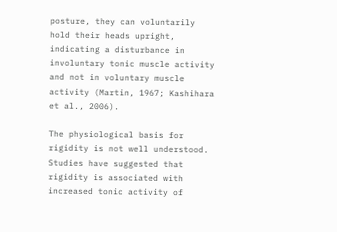posture, they can voluntarily hold their heads upright, indicating a disturbance in involuntary tonic muscle activity and not in voluntary muscle activity (Martin, 1967; Kashihara et al., 2006).

The physiological basis for rigidity is not well understood. Studies have suggested that rigidity is associated with increased tonic activity of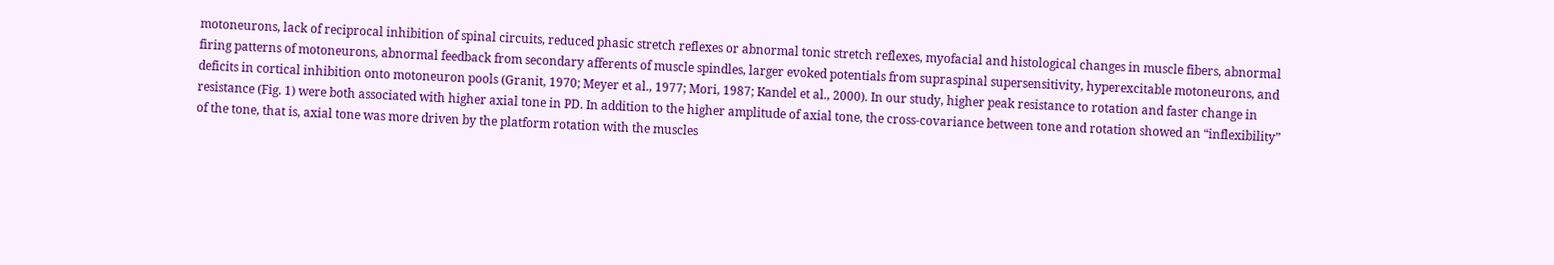motoneurons, lack of reciprocal inhibition of spinal circuits, reduced phasic stretch reflexes or abnormal tonic stretch reflexes, myofacial and histological changes in muscle fibers, abnormal firing patterns of motoneurons, abnormal feedback from secondary afferents of muscle spindles, larger evoked potentials from supraspinal supersensitivity, hyperexcitable motoneurons, and deficits in cortical inhibition onto motoneuron pools (Granit, 1970; Meyer et al., 1977; Mori, 1987; Kandel et al., 2000). In our study, higher peak resistance to rotation and faster change in resistance (Fig. 1) were both associated with higher axial tone in PD. In addition to the higher amplitude of axial tone, the cross-covariance between tone and rotation showed an “inflexibility” of the tone, that is, axial tone was more driven by the platform rotation with the muscles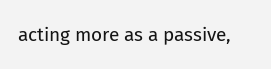acting more as a passive,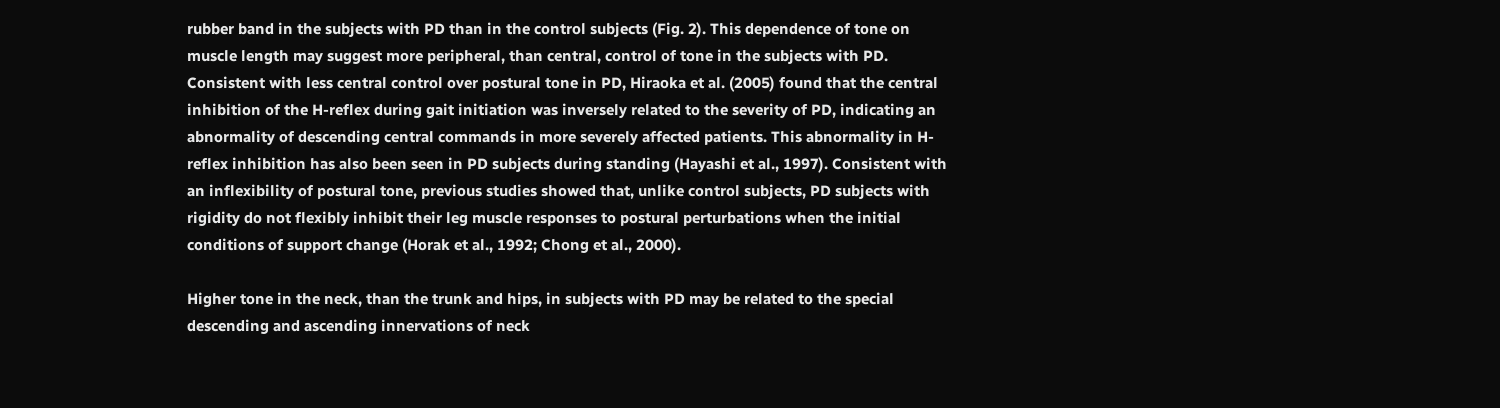rubber band in the subjects with PD than in the control subjects (Fig. 2). This dependence of tone on muscle length may suggest more peripheral, than central, control of tone in the subjects with PD. Consistent with less central control over postural tone in PD, Hiraoka et al. (2005) found that the central inhibition of the H-reflex during gait initiation was inversely related to the severity of PD, indicating an abnormality of descending central commands in more severely affected patients. This abnormality in H-reflex inhibition has also been seen in PD subjects during standing (Hayashi et al., 1997). Consistent with an inflexibility of postural tone, previous studies showed that, unlike control subjects, PD subjects with rigidity do not flexibly inhibit their leg muscle responses to postural perturbations when the initial conditions of support change (Horak et al., 1992; Chong et al., 2000).

Higher tone in the neck, than the trunk and hips, in subjects with PD may be related to the special descending and ascending innervations of neck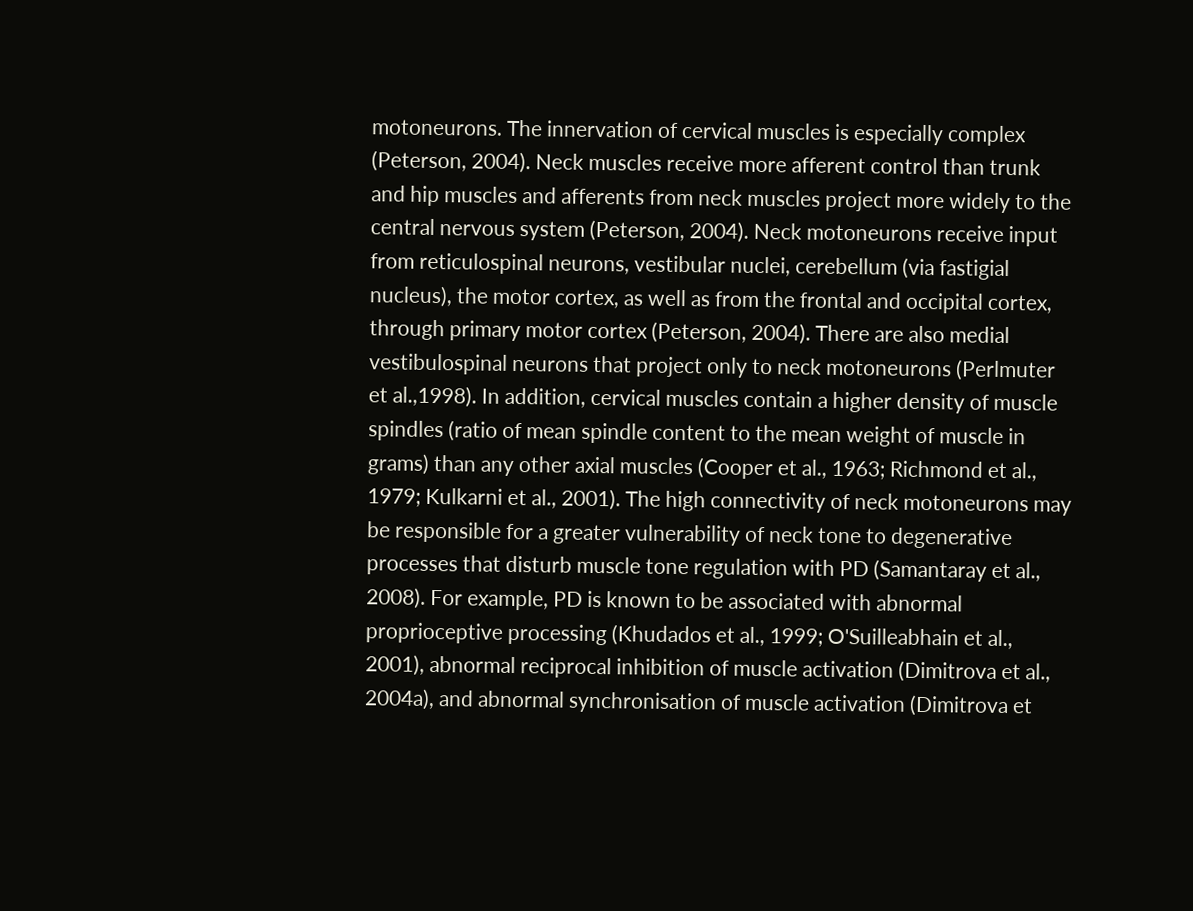motoneurons. The innervation of cervical muscles is especially complex (Peterson, 2004). Neck muscles receive more afferent control than trunk and hip muscles and afferents from neck muscles project more widely to the central nervous system (Peterson, 2004). Neck motoneurons receive input from reticulospinal neurons, vestibular nuclei, cerebellum (via fastigial nucleus), the motor cortex, as well as from the frontal and occipital cortex, through primary motor cortex (Peterson, 2004). There are also medial vestibulospinal neurons that project only to neck motoneurons (Perlmuter et al.,1998). In addition, cervical muscles contain a higher density of muscle spindles (ratio of mean spindle content to the mean weight of muscle in grams) than any other axial muscles (Cooper et al., 1963; Richmond et al., 1979; Kulkarni et al., 2001). The high connectivity of neck motoneurons may be responsible for a greater vulnerability of neck tone to degenerative processes that disturb muscle tone regulation with PD (Samantaray et al., 2008). For example, PD is known to be associated with abnormal proprioceptive processing (Khudados et al., 1999; O'Suilleabhain et al., 2001), abnormal reciprocal inhibition of muscle activation (Dimitrova et al., 2004a), and abnormal synchronisation of muscle activation (Dimitrova et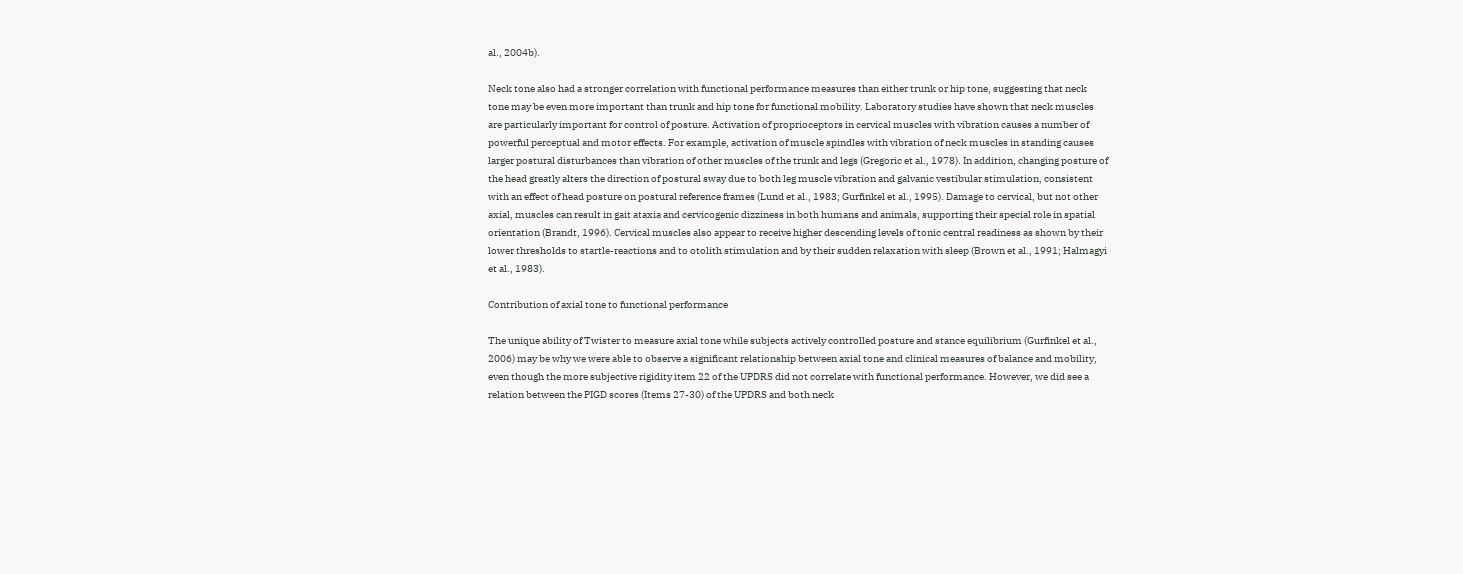al., 2004b).

Neck tone also had a stronger correlation with functional performance measures than either trunk or hip tone, suggesting that neck tone may be even more important than trunk and hip tone for functional mobility. Laboratory studies have shown that neck muscles are particularly important for control of posture. Activation of proprioceptors in cervical muscles with vibration causes a number of powerful perceptual and motor effects. For example, activation of muscle spindles with vibration of neck muscles in standing causes larger postural disturbances than vibration of other muscles of the trunk and legs (Gregoric et al., 1978). In addition, changing posture of the head greatly alters the direction of postural sway due to both leg muscle vibration and galvanic vestibular stimulation, consistent with an effect of head posture on postural reference frames (Lund et al., 1983; Gurfinkel et al., 1995). Damage to cervical, but not other axial, muscles can result in gait ataxia and cervicogenic dizziness in both humans and animals, supporting their special role in spatial orientation (Brandt, 1996). Cervical muscles also appear to receive higher descending levels of tonic central readiness as shown by their lower thresholds to startle-reactions and to otolith stimulation and by their sudden relaxation with sleep (Brown et al., 1991; Halmagyi et al., 1983).

Contribution of axial tone to functional performance

The unique ability of Twister to measure axial tone while subjects actively controlled posture and stance equilibrium (Gurfinkel et al., 2006) may be why we were able to observe a significant relationship between axial tone and clinical measures of balance and mobility, even though the more subjective rigidity item 22 of the UPDRS did not correlate with functional performance. However, we did see a relation between the PIGD scores (Items 27-30) of the UPDRS and both neck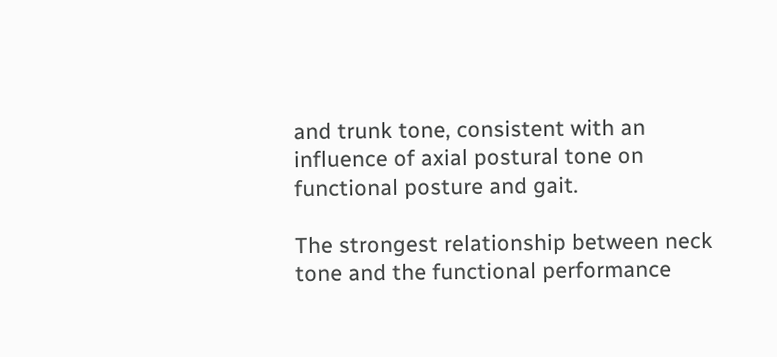and trunk tone, consistent with an influence of axial postural tone on functional posture and gait.

The strongest relationship between neck tone and the functional performance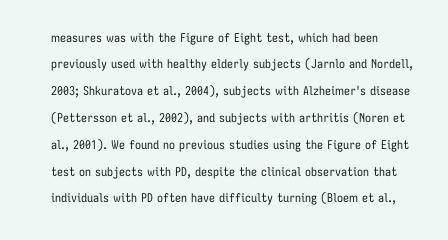measures was with the Figure of Eight test, which had been previously used with healthy elderly subjects (Jarnlo and Nordell, 2003; Shkuratova et al., 2004), subjects with Alzheimer's disease (Pettersson et al., 2002), and subjects with arthritis (Noren et al., 2001). We found no previous studies using the Figure of Eight test on subjects with PD, despite the clinical observation that individuals with PD often have difficulty turning (Bloem et al.,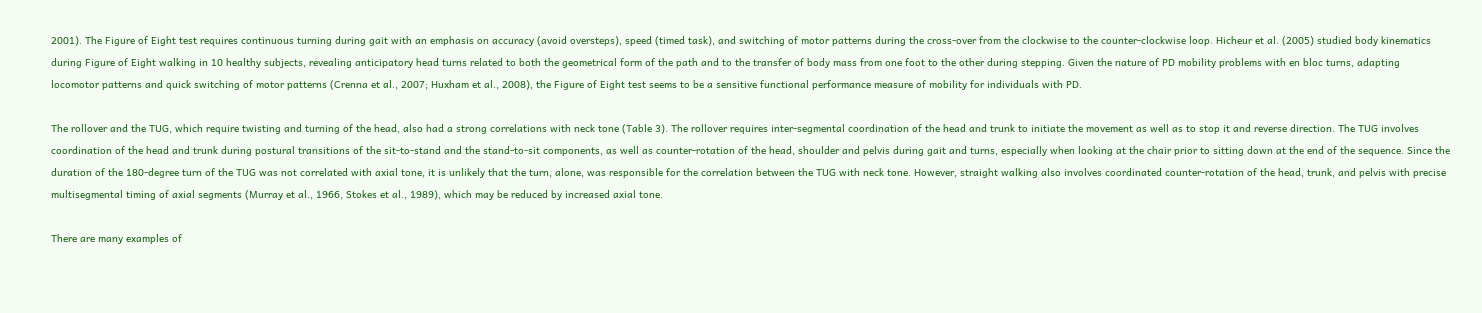2001). The Figure of Eight test requires continuous turning during gait with an emphasis on accuracy (avoid oversteps), speed (timed task), and switching of motor patterns during the cross-over from the clockwise to the counter-clockwise loop. Hicheur et al. (2005) studied body kinematics during Figure of Eight walking in 10 healthy subjects, revealing anticipatory head turns related to both the geometrical form of the path and to the transfer of body mass from one foot to the other during stepping. Given the nature of PD mobility problems with en bloc turns, adapting locomotor patterns and quick switching of motor patterns (Crenna et al., 2007; Huxham et al., 2008), the Figure of Eight test seems to be a sensitive functional performance measure of mobility for individuals with PD.

The rollover and the TUG, which require twisting and turning of the head, also had a strong correlations with neck tone (Table 3). The rollover requires inter-segmental coordination of the head and trunk to initiate the movement as well as to stop it and reverse direction. The TUG involves coordination of the head and trunk during postural transitions of the sit-to-stand and the stand-to-sit components, as well as counter-rotation of the head, shoulder and pelvis during gait and turns, especially when looking at the chair prior to sitting down at the end of the sequence. Since the duration of the 180-degree turn of the TUG was not correlated with axial tone, it is unlikely that the turn, alone, was responsible for the correlation between the TUG with neck tone. However, straight walking also involves coordinated counter-rotation of the head, trunk, and pelvis with precise multisegmental timing of axial segments (Murray et al., 1966, Stokes et al., 1989), which may be reduced by increased axial tone.

There are many examples of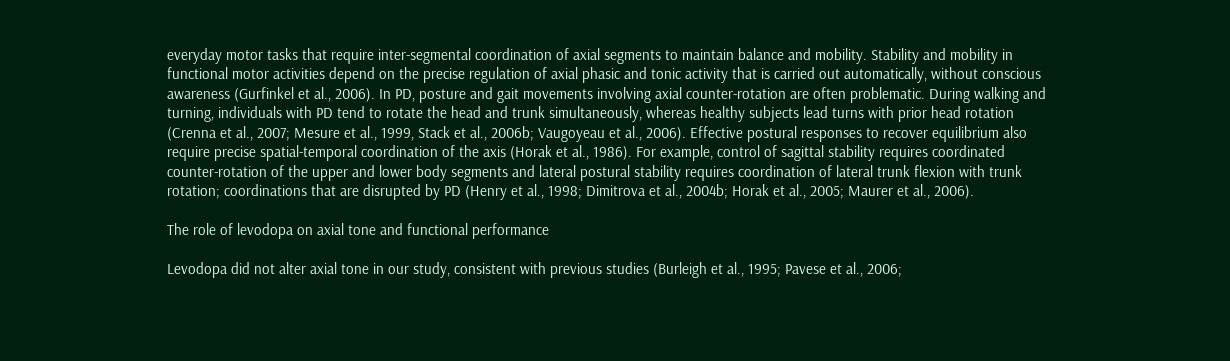everyday motor tasks that require inter-segmental coordination of axial segments to maintain balance and mobility. Stability and mobility in functional motor activities depend on the precise regulation of axial phasic and tonic activity that is carried out automatically, without conscious awareness (Gurfinkel et al., 2006). In PD, posture and gait movements involving axial counter-rotation are often problematic. During walking and turning, individuals with PD tend to rotate the head and trunk simultaneously, whereas healthy subjects lead turns with prior head rotation (Crenna et al., 2007; Mesure et al., 1999, Stack et al., 2006b; Vaugoyeau et al., 2006). Effective postural responses to recover equilibrium also require precise spatial-temporal coordination of the axis (Horak et al., 1986). For example, control of sagittal stability requires coordinated counter-rotation of the upper and lower body segments and lateral postural stability requires coordination of lateral trunk flexion with trunk rotation; coordinations that are disrupted by PD (Henry et al., 1998; Dimitrova et al., 2004b; Horak et al., 2005; Maurer et al., 2006).

The role of levodopa on axial tone and functional performance

Levodopa did not alter axial tone in our study, consistent with previous studies (Burleigh et al., 1995; Pavese et al., 2006;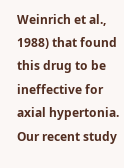Weinrich et al., 1988) that found this drug to be ineffective for axial hypertonia. Our recent study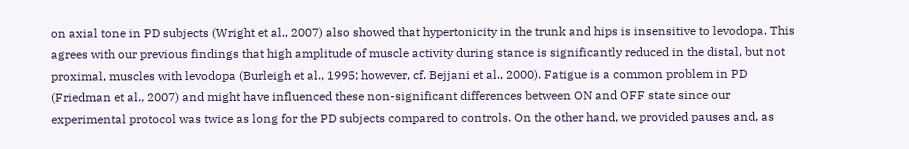on axial tone in PD subjects (Wright et al., 2007) also showed that hypertonicity in the trunk and hips is insensitive to levodopa. This agrees with our previous findings that high amplitude of muscle activity during stance is significantly reduced in the distal, but not proximal, muscles with levodopa (Burleigh et al., 1995; however, cf. Bejjani et al., 2000). Fatigue is a common problem in PD (Friedman et al., 2007) and might have influenced these non-significant differences between ON and OFF state since our experimental protocol was twice as long for the PD subjects compared to controls. On the other hand, we provided pauses and, as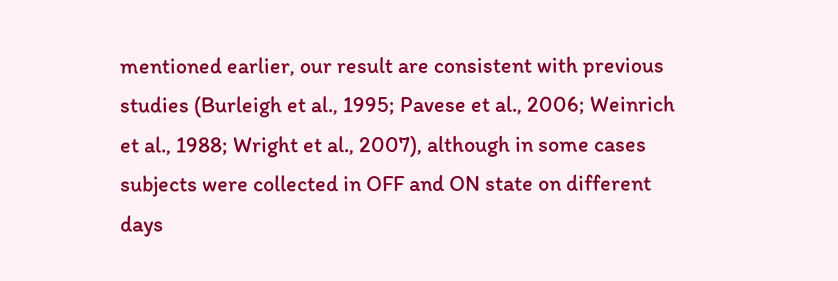mentioned earlier, our result are consistent with previous studies (Burleigh et al., 1995; Pavese et al., 2006; Weinrich et al., 1988; Wright et al., 2007), although in some cases subjects were collected in OFF and ON state on different days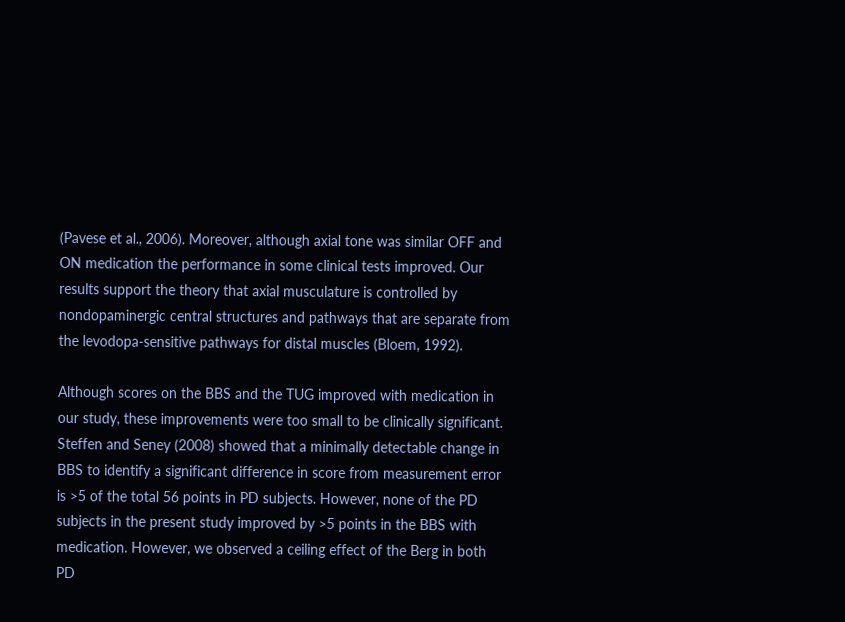(Pavese et al., 2006). Moreover, although axial tone was similar OFF and ON medication the performance in some clinical tests improved. Our results support the theory that axial musculature is controlled by nondopaminergic central structures and pathways that are separate from the levodopa-sensitive pathways for distal muscles (Bloem, 1992).

Although scores on the BBS and the TUG improved with medication in our study, these improvements were too small to be clinically significant. Steffen and Seney (2008) showed that a minimally detectable change in BBS to identify a significant difference in score from measurement error is >5 of the total 56 points in PD subjects. However, none of the PD subjects in the present study improved by >5 points in the BBS with medication. However, we observed a ceiling effect of the Berg in both PD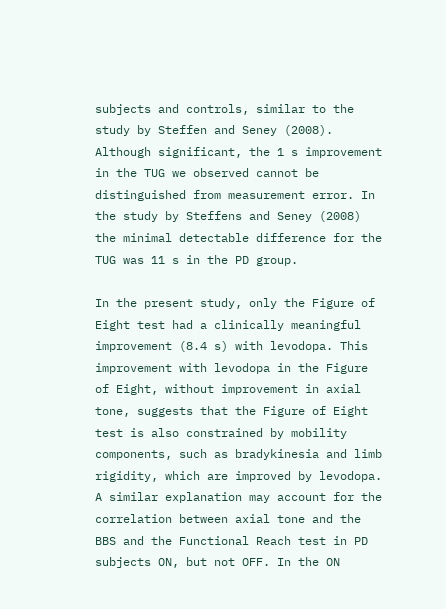subjects and controls, similar to the study by Steffen and Seney (2008). Although significant, the 1 s improvement in the TUG we observed cannot be distinguished from measurement error. In the study by Steffens and Seney (2008) the minimal detectable difference for the TUG was 11 s in the PD group.

In the present study, only the Figure of Eight test had a clinically meaningful improvement (8.4 s) with levodopa. This improvement with levodopa in the Figure of Eight, without improvement in axial tone, suggests that the Figure of Eight test is also constrained by mobility components, such as bradykinesia and limb rigidity, which are improved by levodopa. A similar explanation may account for the correlation between axial tone and the BBS and the Functional Reach test in PD subjects ON, but not OFF. In the ON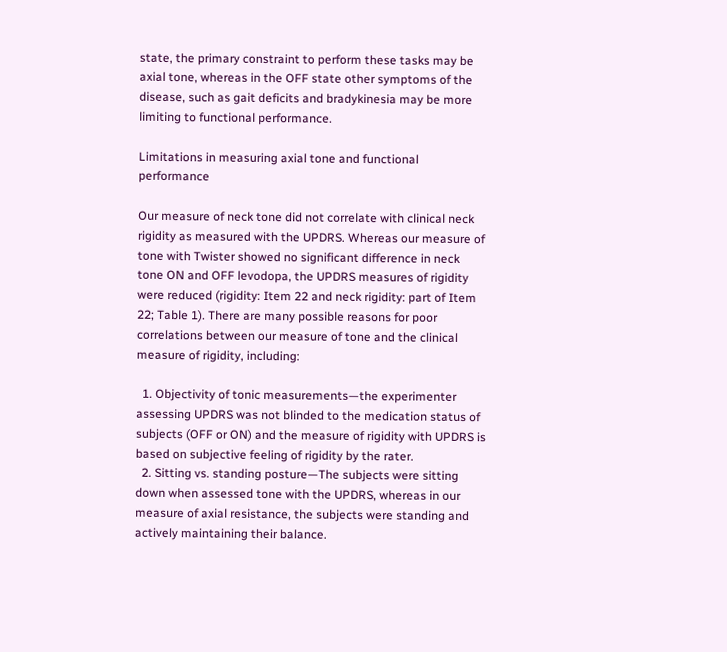state, the primary constraint to perform these tasks may be axial tone, whereas in the OFF state other symptoms of the disease, such as gait deficits and bradykinesia may be more limiting to functional performance.

Limitations in measuring axial tone and functional performance

Our measure of neck tone did not correlate with clinical neck rigidity as measured with the UPDRS. Whereas our measure of tone with Twister showed no significant difference in neck tone ON and OFF levodopa, the UPDRS measures of rigidity were reduced (rigidity: Item 22 and neck rigidity: part of Item 22; Table 1). There are many possible reasons for poor correlations between our measure of tone and the clinical measure of rigidity, including:

  1. Objectivity of tonic measurements—the experimenter assessing UPDRS was not blinded to the medication status of subjects (OFF or ON) and the measure of rigidity with UPDRS is based on subjective feeling of rigidity by the rater.
  2. Sitting vs. standing posture—The subjects were sitting down when assessed tone with the UPDRS, whereas in our measure of axial resistance, the subjects were standing and actively maintaining their balance.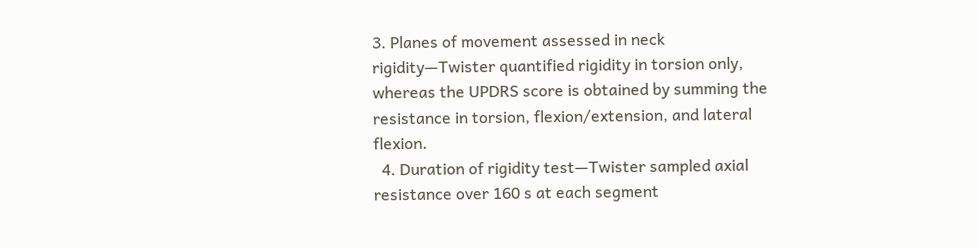3. Planes of movement assessed in neck rigidity—Twister quantified rigidity in torsion only, whereas the UPDRS score is obtained by summing the resistance in torsion, flexion/extension, and lateral flexion.
  4. Duration of rigidity test—Twister sampled axial resistance over 160 s at each segment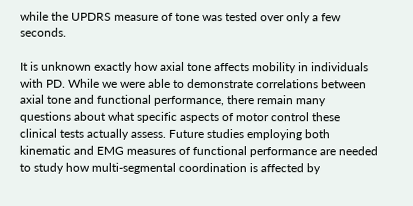while the UPDRS measure of tone was tested over only a few seconds.

It is unknown exactly how axial tone affects mobility in individuals with PD. While we were able to demonstrate correlations between axial tone and functional performance, there remain many questions about what specific aspects of motor control these clinical tests actually assess. Future studies employing both kinematic and EMG measures of functional performance are needed to study how multi-segmental coordination is affected by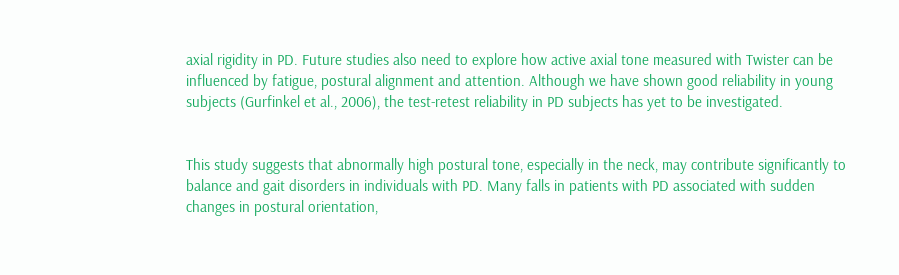axial rigidity in PD. Future studies also need to explore how active axial tone measured with Twister can be influenced by fatigue, postural alignment and attention. Although we have shown good reliability in young subjects (Gurfinkel et al., 2006), the test-retest reliability in PD subjects has yet to be investigated.


This study suggests that abnormally high postural tone, especially in the neck, may contribute significantly to balance and gait disorders in individuals with PD. Many falls in patients with PD associated with sudden changes in postural orientation,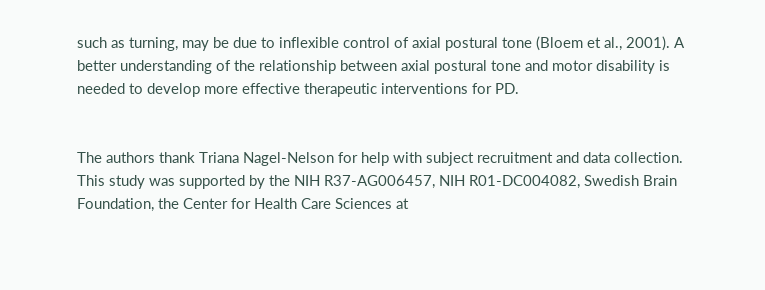such as turning, may be due to inflexible control of axial postural tone (Bloem et al., 2001). A better understanding of the relationship between axial postural tone and motor disability is needed to develop more effective therapeutic interventions for PD.


The authors thank Triana Nagel-Nelson for help with subject recruitment and data collection. This study was supported by the NIH R37-AG006457, NIH R01-DC004082, Swedish Brain Foundation, the Center for Health Care Sciences at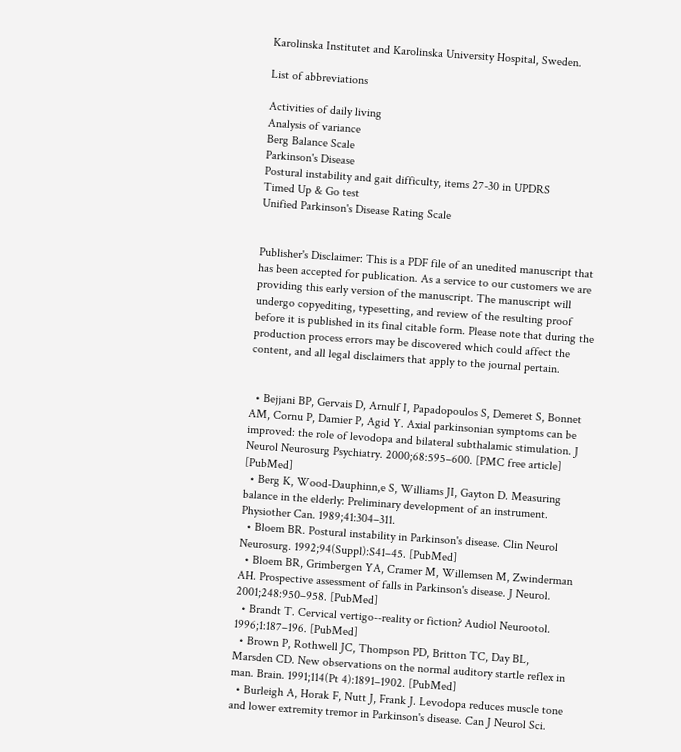Karolinska Institutet and Karolinska University Hospital, Sweden.

List of abbreviations

Activities of daily living
Analysis of variance
Berg Balance Scale
Parkinson's Disease
Postural instability and gait difficulty, items 27-30 in UPDRS
Timed Up & Go test
Unified Parkinson's Disease Rating Scale


Publisher's Disclaimer: This is a PDF file of an unedited manuscript that has been accepted for publication. As a service to our customers we are providing this early version of the manuscript. The manuscript will undergo copyediting, typesetting, and review of the resulting proof before it is published in its final citable form. Please note that during the production process errors may be discovered which could affect the content, and all legal disclaimers that apply to the journal pertain.


  • Bejjani BP, Gervais D, Arnulf I, Papadopoulos S, Demeret S, Bonnet AM, Cornu P, Damier P, Agid Y. Axial parkinsonian symptoms can be improved: the role of levodopa and bilateral subthalamic stimulation. J Neurol Neurosurg Psychiatry. 2000;68:595–600. [PMC free article] [PubMed]
  • Berg K, Wood-Dauphinn,e S, Williams JI, Gayton D. Measuring balance in the elderly: Preliminary development of an instrument. Physiother Can. 1989;41:304–311.
  • Bloem BR. Postural instability in Parkinson's disease. Clin Neurol Neurosurg. 1992;94(Suppl):S41–45. [PubMed]
  • Bloem BR, Grimbergen YA, Cramer M, Willemsen M, Zwinderman AH. Prospective assessment of falls in Parkinson's disease. J Neurol. 2001;248:950–958. [PubMed]
  • Brandt T. Cervical vertigo--reality or fiction? Audiol Neurootol. 1996;1:187–196. [PubMed]
  • Brown P, Rothwell JC, Thompson PD, Britton TC, Day BL, Marsden CD. New observations on the normal auditory startle reflex in man. Brain. 1991;114(Pt 4):1891–1902. [PubMed]
  • Burleigh A, Horak F, Nutt J, Frank J. Levodopa reduces muscle tone and lower extremity tremor in Parkinson's disease. Can J Neurol Sci.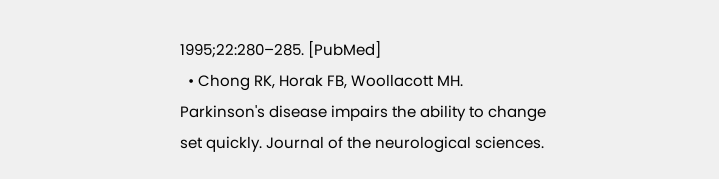1995;22:280–285. [PubMed]
  • Chong RK, Horak FB, Woollacott MH. Parkinson's disease impairs the ability to change set quickly. Journal of the neurological sciences.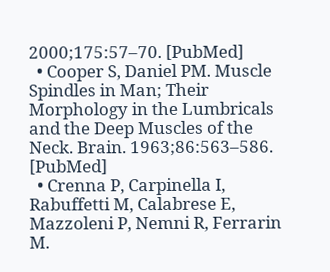2000;175:57–70. [PubMed]
  • Cooper S, Daniel PM. Muscle Spindles in Man; Their Morphology in the Lumbricals and the Deep Muscles of the Neck. Brain. 1963;86:563–586. [PubMed]
  • Crenna P, Carpinella I, Rabuffetti M, Calabrese E, Mazzoleni P, Nemni R, Ferrarin M.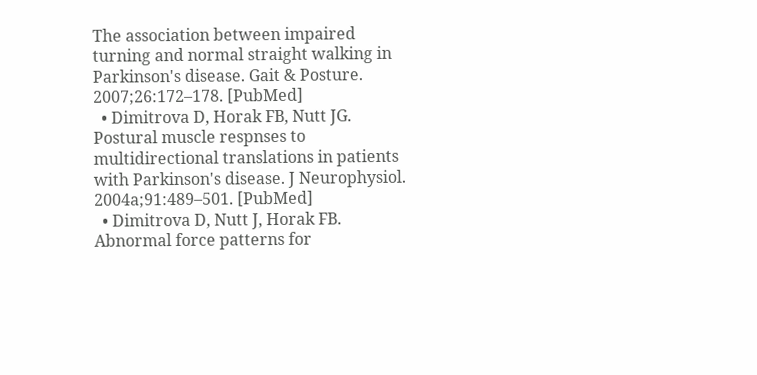The association between impaired turning and normal straight walking in Parkinson's disease. Gait & Posture. 2007;26:172–178. [PubMed]
  • Dimitrova D, Horak FB, Nutt JG. Postural muscle respnses to multidirectional translations in patients with Parkinson's disease. J Neurophysiol. 2004a;91:489–501. [PubMed]
  • Dimitrova D, Nutt J, Horak FB. Abnormal force patterns for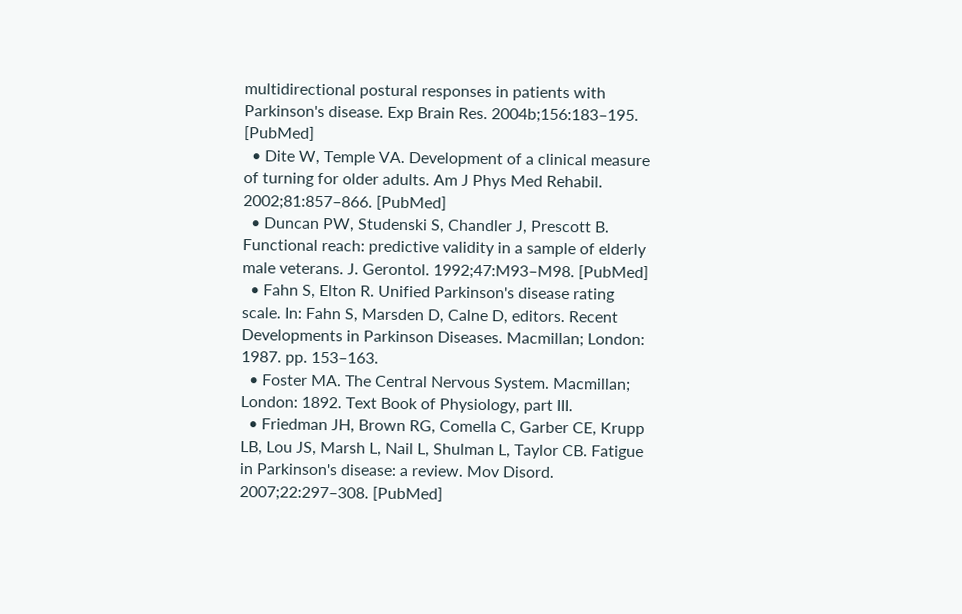multidirectional postural responses in patients with Parkinson's disease. Exp Brain Res. 2004b;156:183–195. [PubMed]
  • Dite W, Temple VA. Development of a clinical measure of turning for older adults. Am J Phys Med Rehabil. 2002;81:857–866. [PubMed]
  • Duncan PW, Studenski S, Chandler J, Prescott B. Functional reach: predictive validity in a sample of elderly male veterans. J. Gerontol. 1992;47:M93–M98. [PubMed]
  • Fahn S, Elton R. Unified Parkinson's disease rating scale. In: Fahn S, Marsden D, Calne D, editors. Recent Developments in Parkinson Diseases. Macmillan; London: 1987. pp. 153–163.
  • Foster MA. The Central Nervous System. Macmillan; London: 1892. Text Book of Physiology, part III.
  • Friedman JH, Brown RG, Comella C, Garber CE, Krupp LB, Lou JS, Marsh L, Nail L, Shulman L, Taylor CB. Fatigue in Parkinson's disease: a review. Mov Disord. 2007;22:297–308. [PubMed]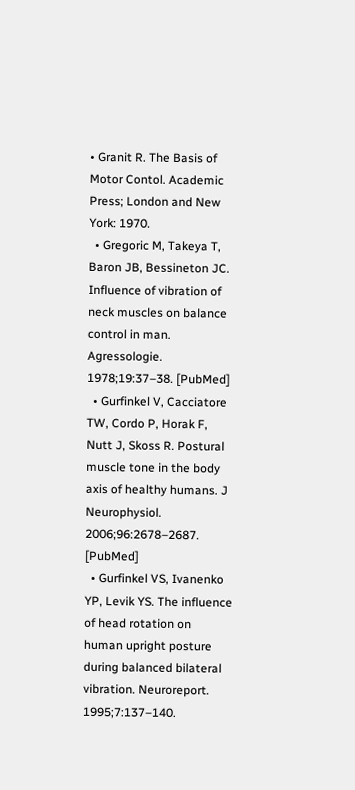• Granit R. The Basis of Motor Contol. Academic Press; London and New York: 1970.
  • Gregoric M, Takeya T, Baron JB, Bessineton JC. Influence of vibration of neck muscles on balance control in man. Agressologie. 1978;19:37–38. [PubMed]
  • Gurfinkel V, Cacciatore TW, Cordo P, Horak F, Nutt J, Skoss R. Postural muscle tone in the body axis of healthy humans. J Neurophysiol. 2006;96:2678–2687. [PubMed]
  • Gurfinkel VS, Ivanenko YP, Levik YS. The influence of head rotation on human upright posture during balanced bilateral vibration. Neuroreport. 1995;7:137–140.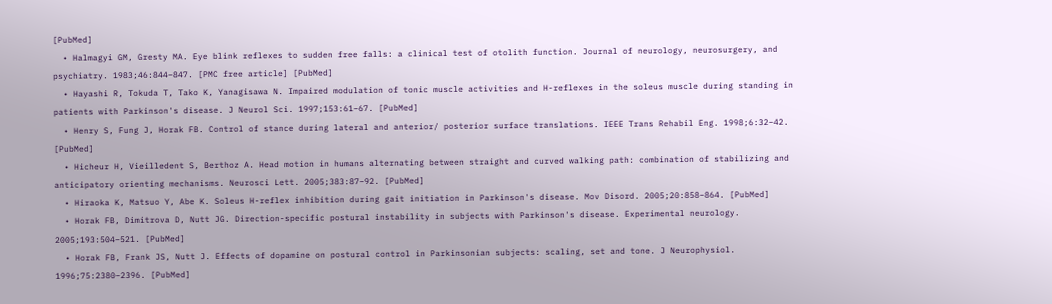[PubMed]
  • Halmagyi GM, Gresty MA. Eye blink reflexes to sudden free falls: a clinical test of otolith function. Journal of neurology, neurosurgery, and psychiatry. 1983;46:844–847. [PMC free article] [PubMed]
  • Hayashi R, Tokuda T, Tako K, Yanagisawa N. Impaired modulation of tonic muscle activities and H-reflexes in the soleus muscle during standing in patients with Parkinson's disease. J Neurol Sci. 1997;153:61–67. [PubMed]
  • Henry S, Fung J, Horak FB. Control of stance during lateral and anterior/ posterior surface translations. IEEE Trans Rehabil Eng. 1998;6:32–42. [PubMed]
  • Hicheur H, Vieilledent S, Berthoz A. Head motion in humans alternating between straight and curved walking path: combination of stabilizing and anticipatory orienting mechanisms. Neurosci Lett. 2005;383:87–92. [PubMed]
  • Hiraoka K, Matsuo Y, Abe K. Soleus H-reflex inhibition during gait initiation in Parkinson's disease. Mov Disord. 2005;20:858–864. [PubMed]
  • Horak FB, Dimitrova D, Nutt JG. Direction-specific postural instability in subjects with Parkinson's disease. Experimental neurology. 2005;193:504–521. [PubMed]
  • Horak FB, Frank JS, Nutt J. Effects of dopamine on postural control in Parkinsonian subjects: scaling, set and tone. J Neurophysiol. 1996;75:2380–2396. [PubMed]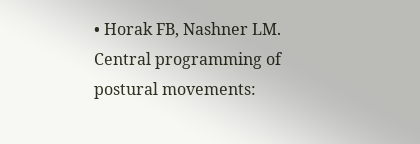• Horak FB, Nashner LM. Central programming of postural movements: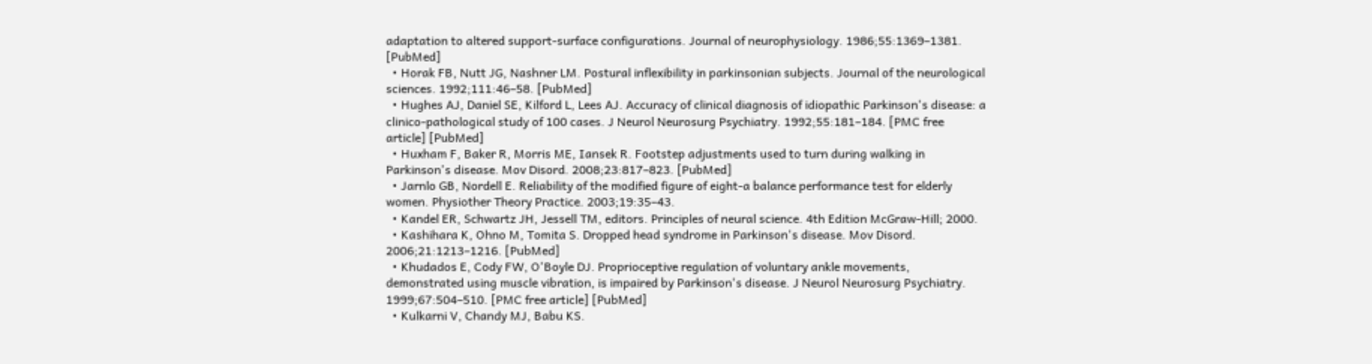adaptation to altered support-surface configurations. Journal of neurophysiology. 1986;55:1369–1381. [PubMed]
  • Horak FB, Nutt JG, Nashner LM. Postural inflexibility in parkinsonian subjects. Journal of the neurological sciences. 1992;111:46–58. [PubMed]
  • Hughes AJ, Daniel SE, Kilford L, Lees AJ. Accuracy of clinical diagnosis of idiopathic Parkinson's disease: a clinico-pathological study of 100 cases. J Neurol Neurosurg Psychiatry. 1992;55:181–184. [PMC free article] [PubMed]
  • Huxham F, Baker R, Morris ME, Iansek R. Footstep adjustments used to turn during walking in Parkinson's disease. Mov Disord. 2008;23:817–823. [PubMed]
  • Jarnlo GB, Nordell E. Reliability of the modified figure of eight-a balance performance test for elderly women. Physiother Theory Practice. 2003;19:35–43.
  • Kandel ER, Schwartz JH, Jessell TM, editors. Principles of neural science. 4th Edition McGraw-Hill; 2000.
  • Kashihara K, Ohno M, Tomita S. Dropped head syndrome in Parkinson's disease. Mov Disord. 2006;21:1213–1216. [PubMed]
  • Khudados E, Cody FW, O'Boyle DJ. Proprioceptive regulation of voluntary ankle movements, demonstrated using muscle vibration, is impaired by Parkinson's disease. J Neurol Neurosurg Psychiatry. 1999;67:504–510. [PMC free article] [PubMed]
  • Kulkarni V, Chandy MJ, Babu KS.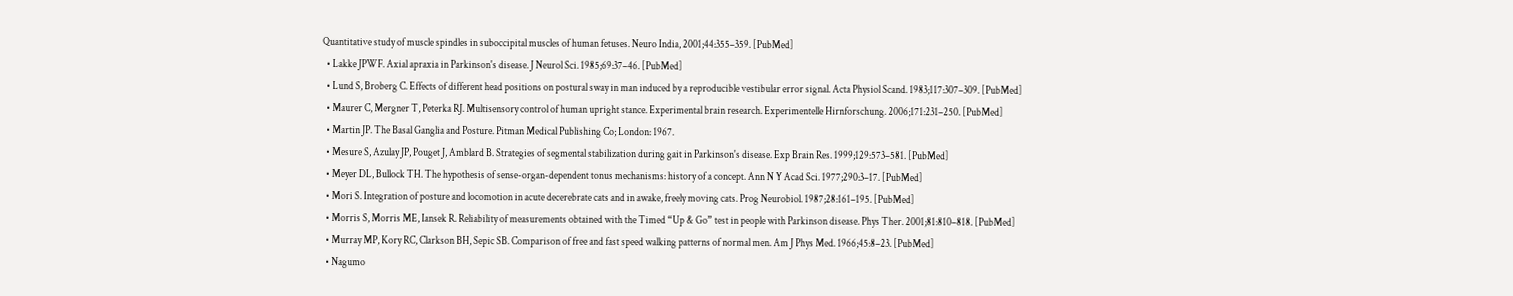Quantitative study of muscle spindles in suboccipital muscles of human fetuses. Neuro India, 2001;44:355–359. [PubMed]
  • Lakke JPWF. Axial apraxia in Parkinson's disease. J Neurol Sci. 1985;69:37–46. [PubMed]
  • Lund S, Broberg C. Effects of different head positions on postural sway in man induced by a reproducible vestibular error signal. Acta Physiol Scand. 1983;117:307–309. [PubMed]
  • Maurer C, Mergner T, Peterka RJ. Multisensory control of human upright stance. Experimental brain research. Experimentelle Hirnforschung. 2006;171:231–250. [PubMed]
  • Martin JP. The Basal Ganglia and Posture. Pitman Medical Publishing Co; London: 1967.
  • Mesure S, Azulay JP, Pouget J, Amblard B. Strategies of segmental stabilization during gait in Parkinson's disease. Exp Brain Res. 1999;129:573–581. [PubMed]
  • Meyer DL, Bullock TH. The hypothesis of sense-organ-dependent tonus mechanisms: history of a concept. Ann N Y Acad Sci. 1977;290:3–17. [PubMed]
  • Mori S. Integration of posture and locomotion in acute decerebrate cats and in awake, freely moving cats. Prog Neurobiol. 1987;28:161–195. [PubMed]
  • Morris S, Morris ME, Iansek R. Reliability of measurements obtained with the Timed “Up & Go” test in people with Parkinson disease. Phys Ther. 2001;81:810–818. [PubMed]
  • Murray MP, Kory RC, Clarkson BH, Sepic SB. Comparison of free and fast speed walking patterns of normal men. Am J Phys Med. 1966;45:8–23. [PubMed]
  • Nagumo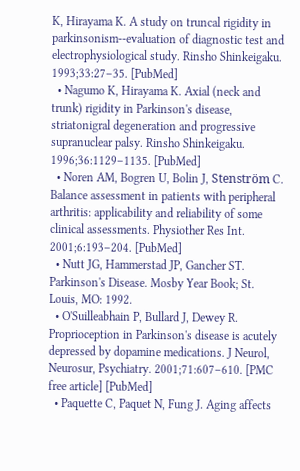K, Hirayama K. A study on truncal rigidity in parkinsonism--evaluation of diagnostic test and electrophysiological study. Rinsho Shinkeigaku. 1993;33:27–35. [PubMed]
  • Nagumo K, Hirayama K. Axial (neck and trunk) rigidity in Parkinson's disease, striatonigral degeneration and progressive supranuclear palsy. Rinsho Shinkeigaku. 1996;36:1129–1135. [PubMed]
  • Noren AM, Bogren U, Bolin J, Stenström C. Balance assessment in patients with peripheral arthritis: applicability and reliability of some clinical assessments. Physiother Res Int. 2001;6:193–204. [PubMed]
  • Nutt JG, Hammerstad JP, Gancher ST. Parkinson's Disease. Mosby Year Book; St. Louis, MO: 1992.
  • O'Suilleabhain P, Bullard J, Dewey R. Proprioception in Parkinson's disease is acutely depressed by dopamine medications. J Neurol, Neurosur, Psychiatry. 2001;71:607–610. [PMC free article] [PubMed]
  • Paquette C, Paquet N, Fung J. Aging affects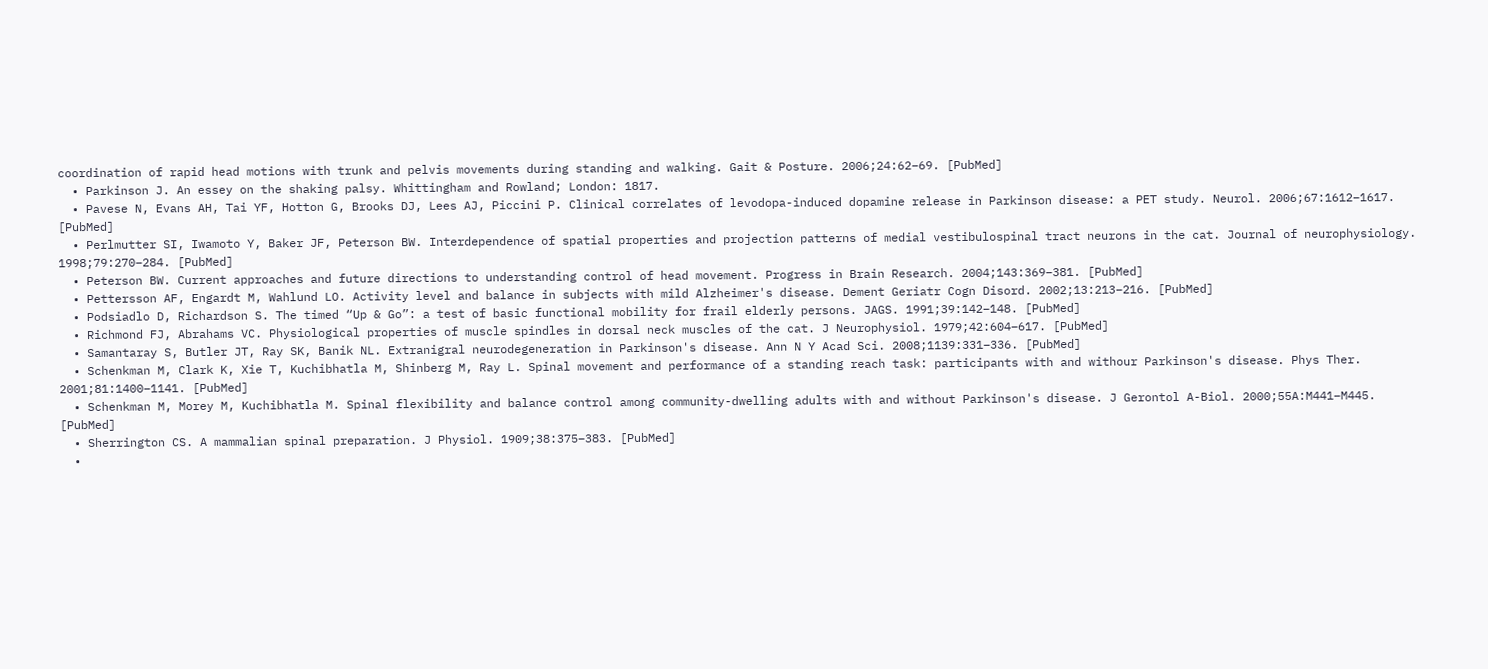coordination of rapid head motions with trunk and pelvis movements during standing and walking. Gait & Posture. 2006;24:62–69. [PubMed]
  • Parkinson J. An essey on the shaking palsy. Whittingham and Rowland; London: 1817.
  • Pavese N, Evans AH, Tai YF, Hotton G, Brooks DJ, Lees AJ, Piccini P. Clinical correlates of levodopa-induced dopamine release in Parkinson disease: a PET study. Neurol. 2006;67:1612–1617. [PubMed]
  • Perlmutter SI, Iwamoto Y, Baker JF, Peterson BW. Interdependence of spatial properties and projection patterns of medial vestibulospinal tract neurons in the cat. Journal of neurophysiology. 1998;79:270–284. [PubMed]
  • Peterson BW. Current approaches and future directions to understanding control of head movement. Progress in Brain Research. 2004;143:369–381. [PubMed]
  • Pettersson AF, Engardt M, Wahlund LO. Activity level and balance in subjects with mild Alzheimer's disease. Dement Geriatr Cogn Disord. 2002;13:213–216. [PubMed]
  • Podsiadlo D, Richardson S. The timed “Up & Go”: a test of basic functional mobility for frail elderly persons. JAGS. 1991;39:142–148. [PubMed]
  • Richmond FJ, Abrahams VC. Physiological properties of muscle spindles in dorsal neck muscles of the cat. J Neurophysiol. 1979;42:604–617. [PubMed]
  • Samantaray S, Butler JT, Ray SK, Banik NL. Extranigral neurodegeneration in Parkinson's disease. Ann N Y Acad Sci. 2008;1139:331–336. [PubMed]
  • Schenkman M, Clark K, Xie T, Kuchibhatla M, Shinberg M, Ray L. Spinal movement and performance of a standing reach task: participants with and withour Parkinson's disease. Phys Ther. 2001;81:1400–1141. [PubMed]
  • Schenkman M, Morey M, Kuchibhatla M. Spinal flexibility and balance control among community-dwelling adults with and without Parkinson's disease. J Gerontol A-Biol. 2000;55A:M441–M445. [PubMed]
  • Sherrington CS. A mammalian spinal preparation. J Physiol. 1909;38:375–383. [PubMed]
  •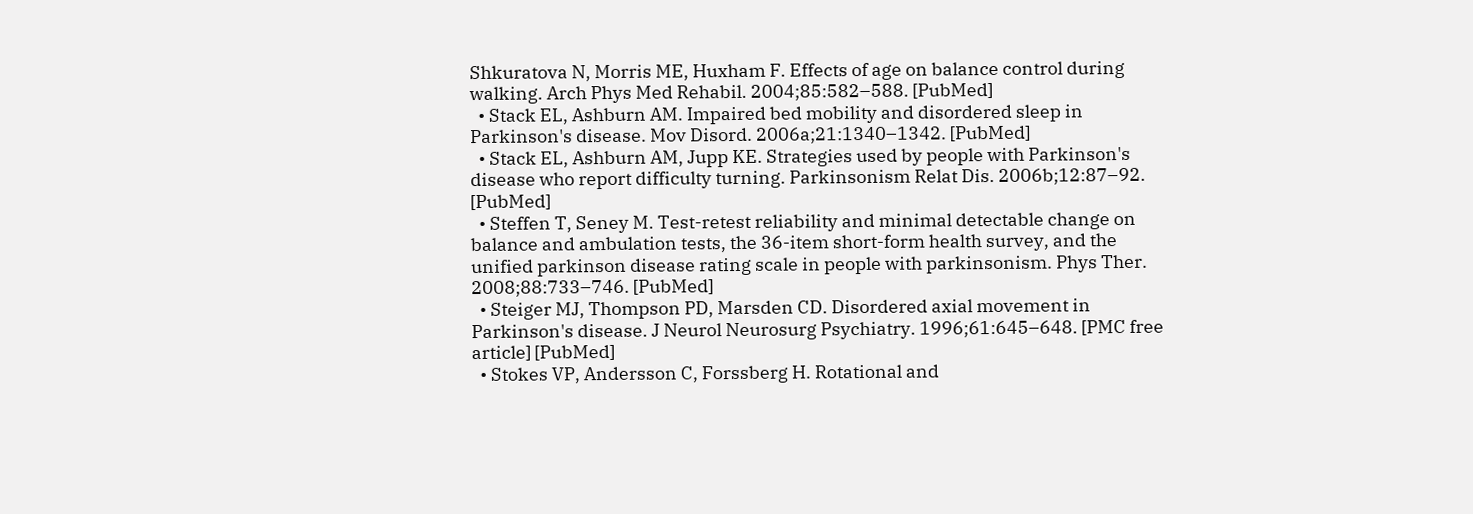Shkuratova N, Morris ME, Huxham F. Effects of age on balance control during walking. Arch Phys Med Rehabil. 2004;85:582–588. [PubMed]
  • Stack EL, Ashburn AM. Impaired bed mobility and disordered sleep in Parkinson's disease. Mov Disord. 2006a;21:1340–1342. [PubMed]
  • Stack EL, Ashburn AM, Jupp KE. Strategies used by people with Parkinson's disease who report difficulty turning. Parkinsonism Relat Dis. 2006b;12:87–92. [PubMed]
  • Steffen T, Seney M. Test-retest reliability and minimal detectable change on balance and ambulation tests, the 36-item short-form health survey, and the unified parkinson disease rating scale in people with parkinsonism. Phys Ther. 2008;88:733–746. [PubMed]
  • Steiger MJ, Thompson PD, Marsden CD. Disordered axial movement in Parkinson's disease. J Neurol Neurosurg Psychiatry. 1996;61:645–648. [PMC free article] [PubMed]
  • Stokes VP, Andersson C, Forssberg H. Rotational and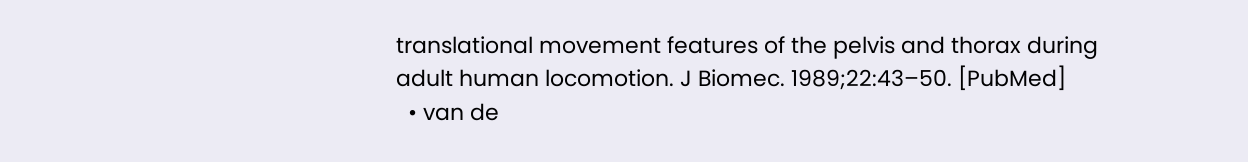translational movement features of the pelvis and thorax during adult human locomotion. J Biomec. 1989;22:43–50. [PubMed]
  • van de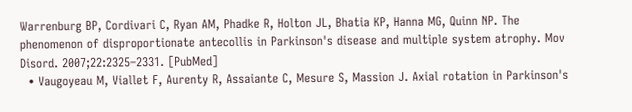Warrenburg BP, Cordivari C, Ryan AM, Phadke R, Holton JL, Bhatia KP, Hanna MG, Quinn NP. The phenomenon of disproportionate antecollis in Parkinson's disease and multiple system atrophy. Mov Disord. 2007;22:2325–2331. [PubMed]
  • Vaugoyeau M, Viallet F, Aurenty R, Assaiante C, Mesure S, Massion J. Axial rotation in Parkinson's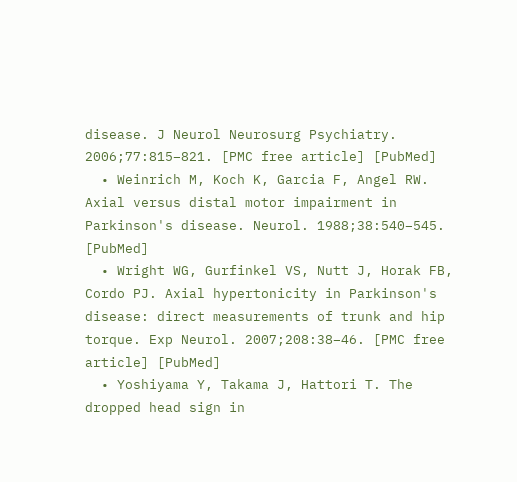disease. J Neurol Neurosurg Psychiatry. 2006;77:815–821. [PMC free article] [PubMed]
  • Weinrich M, Koch K, Garcia F, Angel RW. Axial versus distal motor impairment in Parkinson's disease. Neurol. 1988;38:540–545. [PubMed]
  • Wright WG, Gurfinkel VS, Nutt J, Horak FB, Cordo PJ. Axial hypertonicity in Parkinson's disease: direct measurements of trunk and hip torque. Exp Neurol. 2007;208:38–46. [PMC free article] [PubMed]
  • Yoshiyama Y, Takama J, Hattori T. The dropped head sign in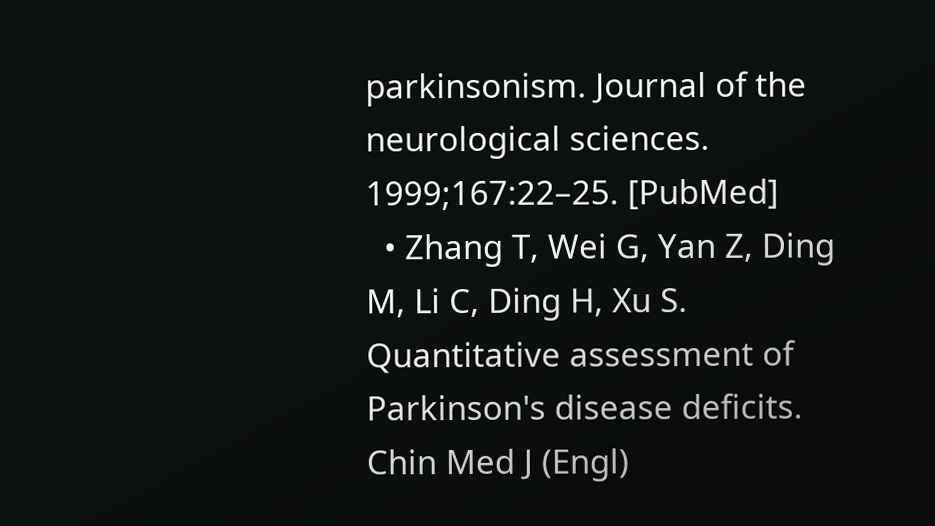parkinsonism. Journal of the neurological sciences. 1999;167:22–25. [PubMed]
  • Zhang T, Wei G, Yan Z, Ding M, Li C, Ding H, Xu S. Quantitative assessment of Parkinson's disease deficits. Chin Med J (Engl)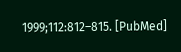1999;112:812–815. [PubMed]